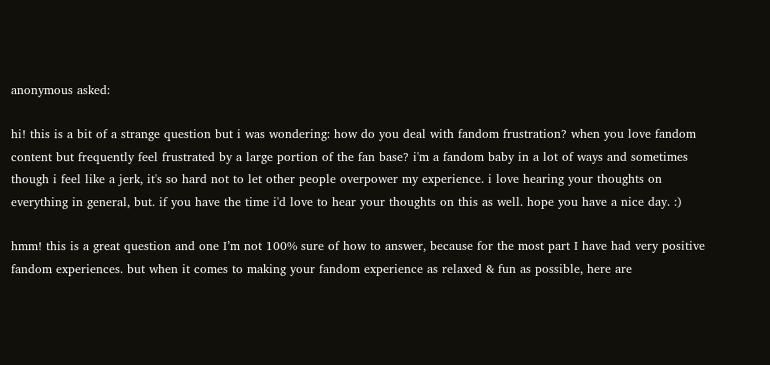anonymous asked:

hi! this is a bit of a strange question but i was wondering: how do you deal with fandom frustration? when you love fandom content but frequently feel frustrated by a large portion of the fan base? i'm a fandom baby in a lot of ways and sometimes though i feel like a jerk, it's so hard not to let other people overpower my experience. i love hearing your thoughts on everything in general, but. if you have the time i'd love to hear your thoughts on this as well. hope you have a nice day. :)

hmm! this is a great question and one I’m not 100% sure of how to answer, because for the most part I have had very positive fandom experiences. but when it comes to making your fandom experience as relaxed & fun as possible, here are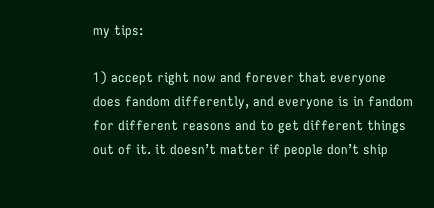my tips:

1) accept right now and forever that everyone does fandom differently, and everyone is in fandom for different reasons and to get different things out of it. it doesn’t matter if people don’t ship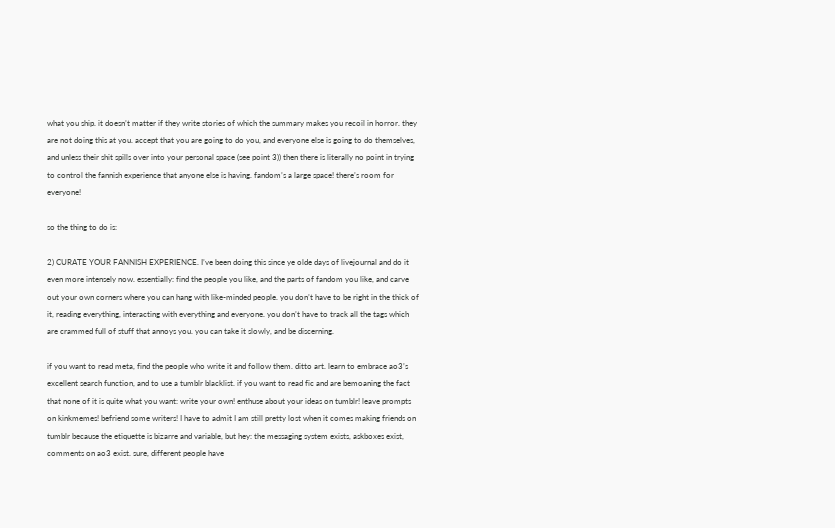what you ship. it doesn’t matter if they write stories of which the summary makes you recoil in horror. they are not doing this at you. accept that you are going to do you, and everyone else is going to do themselves, and unless their shit spills over into your personal space (see point 3)) then there is literally no point in trying to control the fannish experience that anyone else is having. fandom’s a large space! there’s room for everyone!

so the thing to do is:

2) CURATE YOUR FANNISH EXPERIENCE. I’ve been doing this since ye olde days of livejournal and do it even more intensely now. essentially: find the people you like, and the parts of fandom you like, and carve out your own corners where you can hang with like-minded people. you don’t have to be right in the thick of it, reading everything, interacting with everything and everyone. you don’t have to track all the tags which are crammed full of stuff that annoys you. you can take it slowly, and be discerning.

if you want to read meta, find the people who write it and follow them. ditto art. learn to embrace ao3’s excellent search function, and to use a tumblr blacklist. if you want to read fic and are bemoaning the fact that none of it is quite what you want: write your own! enthuse about your ideas on tumblr! leave prompts on kinkmemes! befriend some writers! I have to admit I am still pretty lost when it comes making friends on tumblr because the etiquette is bizarre and variable, but hey: the messaging system exists, askboxes exist, comments on ao3 exist. sure, different people have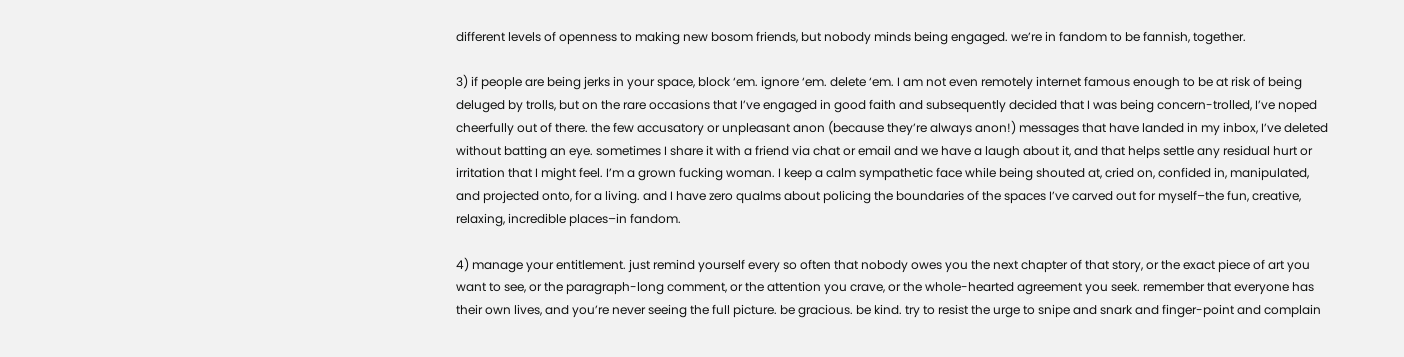different levels of openness to making new bosom friends, but nobody minds being engaged. we’re in fandom to be fannish, together.

3) if people are being jerks in your space, block ‘em. ignore ‘em. delete ‘em. I am not even remotely internet famous enough to be at risk of being deluged by trolls, but on the rare occasions that I’ve engaged in good faith and subsequently decided that I was being concern-trolled, I’ve noped cheerfully out of there. the few accusatory or unpleasant anon (because they’re always anon!) messages that have landed in my inbox, I’ve deleted without batting an eye. sometimes I share it with a friend via chat or email and we have a laugh about it, and that helps settle any residual hurt or irritation that I might feel. I’m a grown fucking woman. I keep a calm sympathetic face while being shouted at, cried on, confided in, manipulated, and projected onto, for a living. and I have zero qualms about policing the boundaries of the spaces I’ve carved out for myself–the fun, creative, relaxing, incredible places–in fandom.

4) manage your entitlement. just remind yourself every so often that nobody owes you the next chapter of that story, or the exact piece of art you want to see, or the paragraph-long comment, or the attention you crave, or the whole-hearted agreement you seek. remember that everyone has their own lives, and you’re never seeing the full picture. be gracious. be kind. try to resist the urge to snipe and snark and finger-point and complain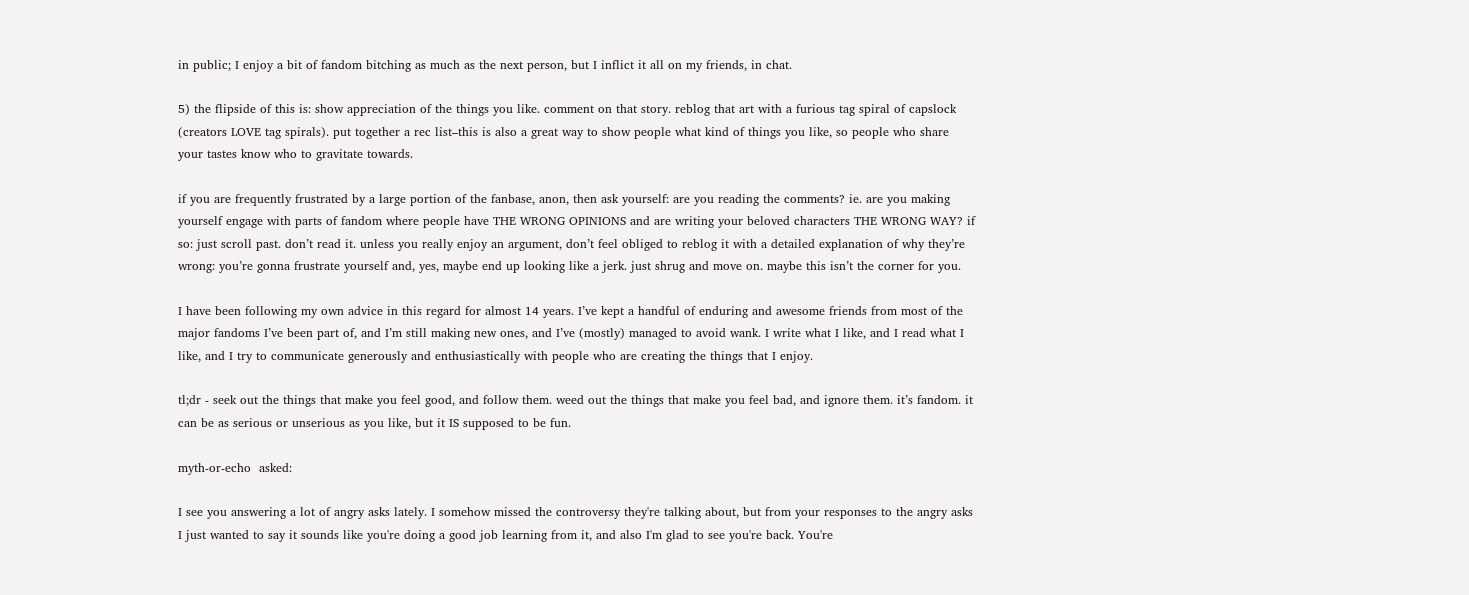in public; I enjoy a bit of fandom bitching as much as the next person, but I inflict it all on my friends, in chat.

5) the flipside of this is: show appreciation of the things you like. comment on that story. reblog that art with a furious tag spiral of capslock (creators LOVE tag spirals). put together a rec list–this is also a great way to show people what kind of things you like, so people who share your tastes know who to gravitate towards.

if you are frequently frustrated by a large portion of the fanbase, anon, then ask yourself: are you reading the comments? ie. are you making yourself engage with parts of fandom where people have THE WRONG OPINIONS and are writing your beloved characters THE WRONG WAY? if so: just scroll past. don’t read it. unless you really enjoy an argument, don’t feel obliged to reblog it with a detailed explanation of why they’re wrong: you’re gonna frustrate yourself and, yes, maybe end up looking like a jerk. just shrug and move on. maybe this isn’t the corner for you.

I have been following my own advice in this regard for almost 14 years. I’ve kept a handful of enduring and awesome friends from most of the major fandoms I’ve been part of, and I’m still making new ones, and I’ve (mostly) managed to avoid wank. I write what I like, and I read what I like, and I try to communicate generously and enthusiastically with people who are creating the things that I enjoy.

tl;dr - seek out the things that make you feel good, and follow them. weed out the things that make you feel bad, and ignore them. it’s fandom. it can be as serious or unserious as you like, but it IS supposed to be fun.

myth-or-echo  asked:

I see you answering a lot of angry asks lately. I somehow missed the controversy they're talking about, but from your responses to the angry asks I just wanted to say it sounds like you're doing a good job learning from it, and also I'm glad to see you're back. You're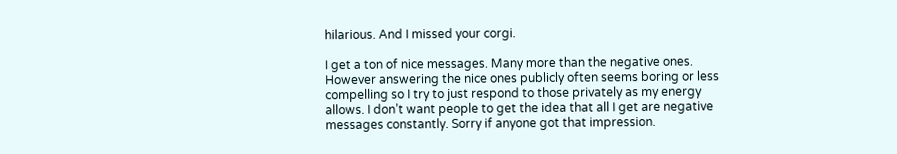hilarious. And I missed your corgi.

I get a ton of nice messages. Many more than the negative ones. However answering the nice ones publicly often seems boring or less compelling so I try to just respond to those privately as my energy allows. I don’t want people to get the idea that all I get are negative messages constantly. Sorry if anyone got that impression.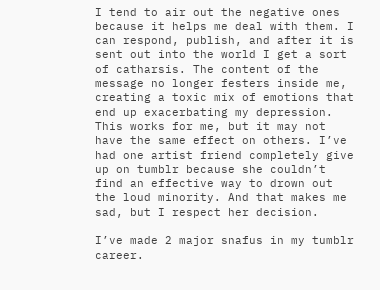I tend to air out the negative ones because it helps me deal with them. I can respond, publish, and after it is sent out into the world I get a sort of catharsis. The content of the message no longer festers inside me, creating a toxic mix of emotions that end up exacerbating my depression. This works for me, but it may not have the same effect on others. I’ve had one artist friend completely give up on tumblr because she couldn’t find an effective way to drown out the loud minority. And that makes me sad, but I respect her decision.

I’ve made 2 major snafus in my tumblr career.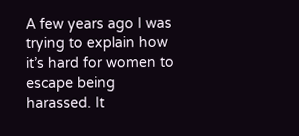A few years ago I was trying to explain how it’s hard for women to escape being harassed. It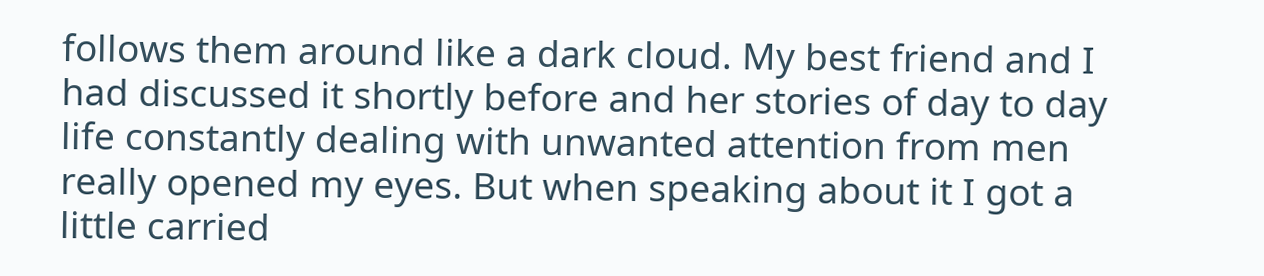follows them around like a dark cloud. My best friend and I had discussed it shortly before and her stories of day to day life constantly dealing with unwanted attention from men really opened my eyes. But when speaking about it I got a little carried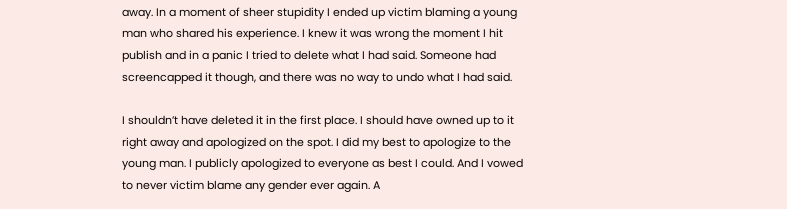away. In a moment of sheer stupidity I ended up victim blaming a young man who shared his experience. I knew it was wrong the moment I hit publish and in a panic I tried to delete what I had said. Someone had screencapped it though, and there was no way to undo what I had said.

I shouldn’t have deleted it in the first place. I should have owned up to it right away and apologized on the spot. I did my best to apologize to the young man. I publicly apologized to everyone as best I could. And I vowed to never victim blame any gender ever again. A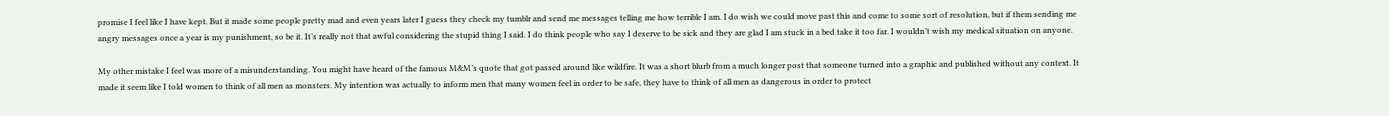promise I feel like I have kept. But it made some people pretty mad and even years later I guess they check my tumblr and send me messages telling me how terrible I am. I do wish we could move past this and come to some sort of resolution, but if them sending me angry messages once a year is my punishment, so be it. It’s really not that awful considering the stupid thing I said. I do think people who say I deserve to be sick and they are glad I am stuck in a bed take it too far. I wouldn’t wish my medical situation on anyone.

My other mistake I feel was more of a misunderstanding. You might have heard of the famous M&M’s quote that got passed around like wildfire. It was a short blurb from a much longer post that someone turned into a graphic and published without any context. It made it seem like I told women to think of all men as monsters. My intention was actually to inform men that many women feel in order to be safe, they have to think of all men as dangerous in order to protect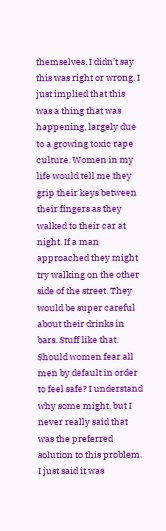themselves. I didn’t say this was right or wrong. I just implied that this was a thing that was happening, largely due to a growing toxic rape culture. Women in my life would tell me they grip their keys between their fingers as they walked to their car at night. If a man approached they might try walking on the other side of the street. They would be super careful about their drinks in bars. Stuff like that. Should women fear all men by default in order to feel safe? I understand why some might, but I never really said that was the preferred solution to this problem. I just said it was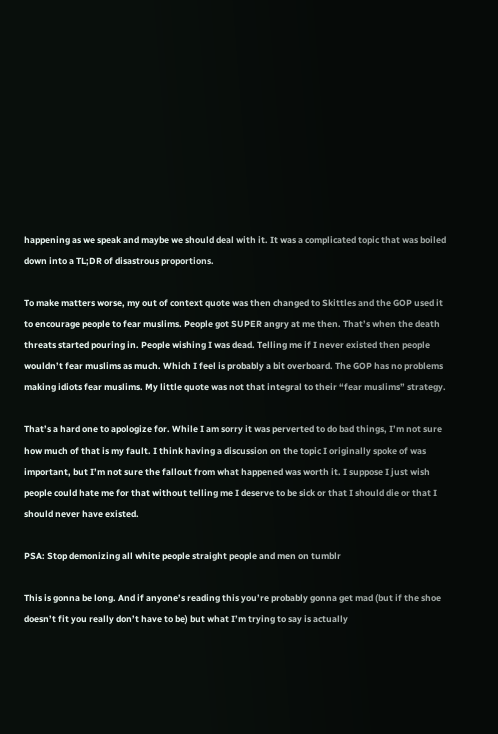happening as we speak and maybe we should deal with it. It was a complicated topic that was boiled down into a TL;DR of disastrous proportions.

To make matters worse, my out of context quote was then changed to Skittles and the GOP used it to encourage people to fear muslims. People got SUPER angry at me then. That’s when the death threats started pouring in. People wishing I was dead. Telling me if I never existed then people wouldn’t fear muslims as much. Which I feel is probably a bit overboard. The GOP has no problems making idiots fear muslims. My little quote was not that integral to their “fear muslims” strategy.

That’s a hard one to apologize for. While I am sorry it was perverted to do bad things, I’m not sure how much of that is my fault. I think having a discussion on the topic I originally spoke of was important, but I’m not sure the fallout from what happened was worth it. I suppose I just wish people could hate me for that without telling me I deserve to be sick or that I should die or that I should never have existed.

PSA: Stop demonizing all white people straight people and men on tumblr

This is gonna be long. And if anyone’s reading this you’re probably gonna get mad (but if the shoe doesn’t fit you really don’t have to be) but what I’m trying to say is actually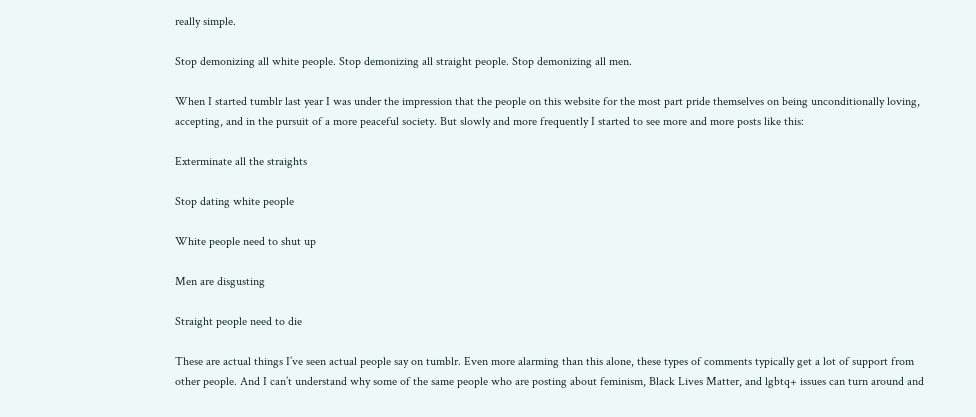really simple.

Stop demonizing all white people. Stop demonizing all straight people. Stop demonizing all men.

When I started tumblr last year I was under the impression that the people on this website for the most part pride themselves on being unconditionally loving, accepting, and in the pursuit of a more peaceful society. But slowly and more frequently I started to see more and more posts like this:

Exterminate all the straights

Stop dating white people

White people need to shut up

Men are disgusting

Straight people need to die

These are actual things I’ve seen actual people say on tumblr. Even more alarming than this alone, these types of comments typically get a lot of support from other people. And I can’t understand why some of the same people who are posting about feminism, Black Lives Matter, and lgbtq+ issues can turn around and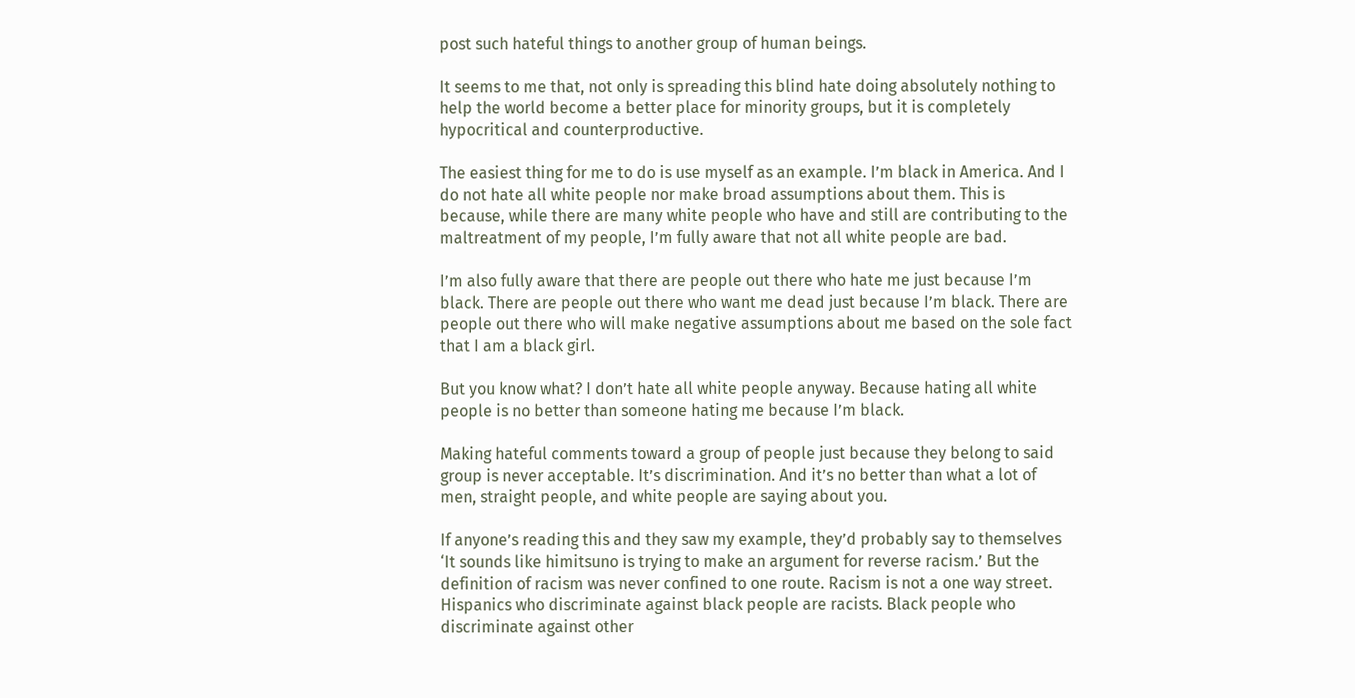post such hateful things to another group of human beings.

It seems to me that, not only is spreading this blind hate doing absolutely nothing to help the world become a better place for minority groups, but it is completely hypocritical and counterproductive.

The easiest thing for me to do is use myself as an example. I’m black in America. And I do not hate all white people nor make broad assumptions about them. This is because, while there are many white people who have and still are contributing to the maltreatment of my people, I’m fully aware that not all white people are bad.

I’m also fully aware that there are people out there who hate me just because I’m black. There are people out there who want me dead just because I’m black. There are people out there who will make negative assumptions about me based on the sole fact that I am a black girl.

But you know what? I don’t hate all white people anyway. Because hating all white people is no better than someone hating me because I’m black.

Making hateful comments toward a group of people just because they belong to said group is never acceptable. It’s discrimination. And it’s no better than what a lot of men, straight people, and white people are saying about you.

If anyone’s reading this and they saw my example, they’d probably say to themselves ‘It sounds like himitsuno is trying to make an argument for reverse racism.’ But the definition of racism was never confined to one route. Racism is not a one way street. Hispanics who discriminate against black people are racists. Black people who discriminate against other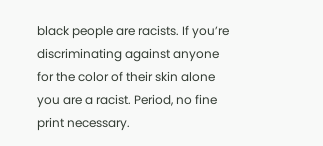black people are racists. If you’re discriminating against anyone for the color of their skin alone you are a racist. Period, no fine print necessary.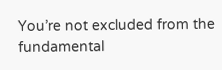You’re not excluded from the fundamental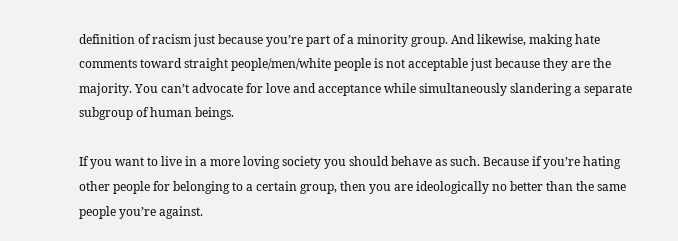definition of racism just because you’re part of a minority group. And likewise, making hate comments toward straight people/men/white people is not acceptable just because they are the majority. You can’t advocate for love and acceptance while simultaneously slandering a separate subgroup of human beings.

If you want to live in a more loving society you should behave as such. Because if you’re hating other people for belonging to a certain group, then you are ideologically no better than the same people you’re against.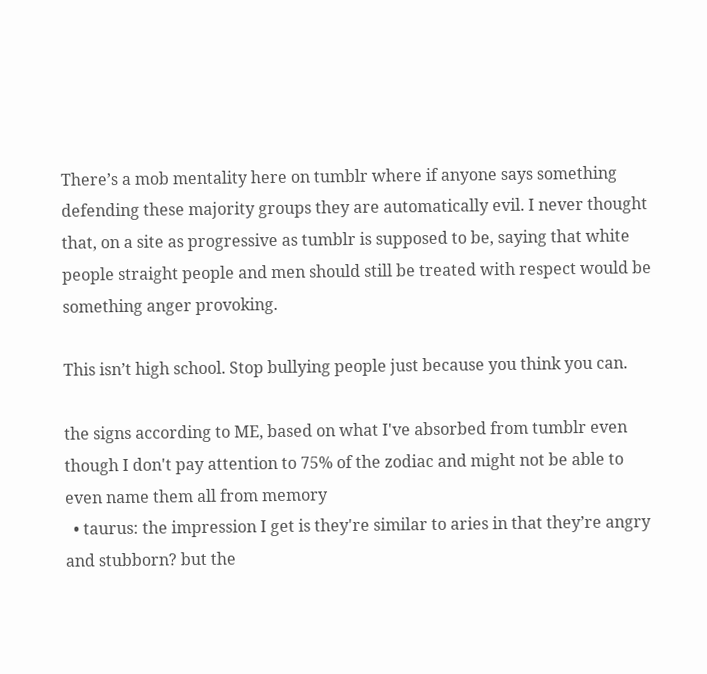There’s a mob mentality here on tumblr where if anyone says something defending these majority groups they are automatically evil. I never thought that, on a site as progressive as tumblr is supposed to be, saying that white people straight people and men should still be treated with respect would be something anger provoking.

This isn’t high school. Stop bullying people just because you think you can.

the signs according to ME, based on what I've absorbed from tumblr even though I don't pay attention to 75% of the zodiac and might not be able to even name them all from memory
  • taurus: the impression I get is they're similar to aries in that they’re angry and stubborn? but the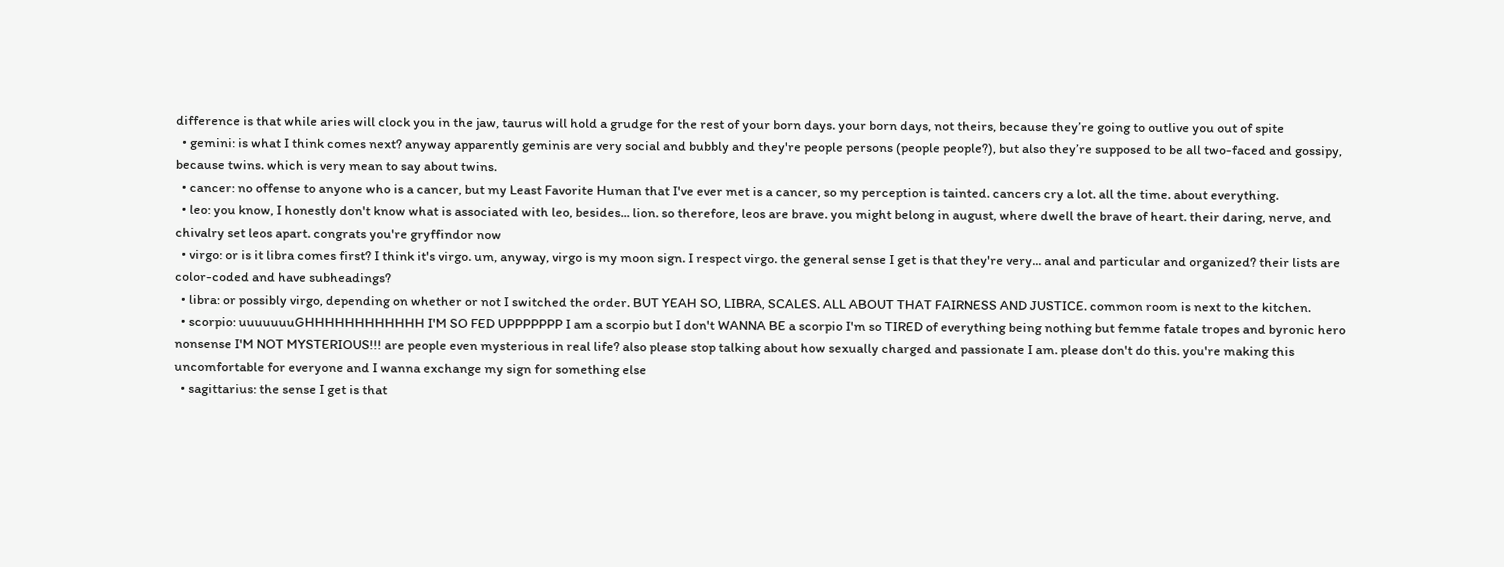difference is that while aries will clock you in the jaw, taurus will hold a grudge for the rest of your born days. your born days, not theirs, because they’re going to outlive you out of spite
  • gemini: is what I think comes next? anyway apparently geminis are very social and bubbly and they're people persons (people people?), but also they’re supposed to be all two-faced and gossipy, because twins. which is very mean to say about twins.
  • cancer: no offense to anyone who is a cancer, but my Least Favorite Human that I've ever met is a cancer, so my perception is tainted. cancers cry a lot. all the time. about everything.
  • leo: you know, I honestly don't know what is associated with leo, besides... lion. so therefore, leos are brave. you might belong in august, where dwell the brave of heart. their daring, nerve, and chivalry set leos apart. congrats you're gryffindor now
  • virgo: or is it libra comes first? I think it's virgo. um, anyway, virgo is my moon sign. I respect virgo. the general sense I get is that they're very... anal and particular and organized? their lists are color-coded and have subheadings?
  • libra: or possibly virgo, depending on whether or not I switched the order. BUT YEAH SO, LIBRA, SCALES. ALL ABOUT THAT FAIRNESS AND JUSTICE. common room is next to the kitchen.
  • scorpio: uuuuuuuGHHHHHHHHHHHH I'M SO FED UPPPPPPP I am a scorpio but I don't WANNA BE a scorpio I'm so TIRED of everything being nothing but femme fatale tropes and byronic hero nonsense I'M NOT MYSTERIOUS!!! are people even mysterious in real life? also please stop talking about how sexually charged and passionate I am. please don't do this. you're making this uncomfortable for everyone and I wanna exchange my sign for something else
  • sagittarius: the sense I get is that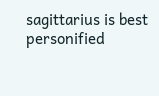sagittarius is best personified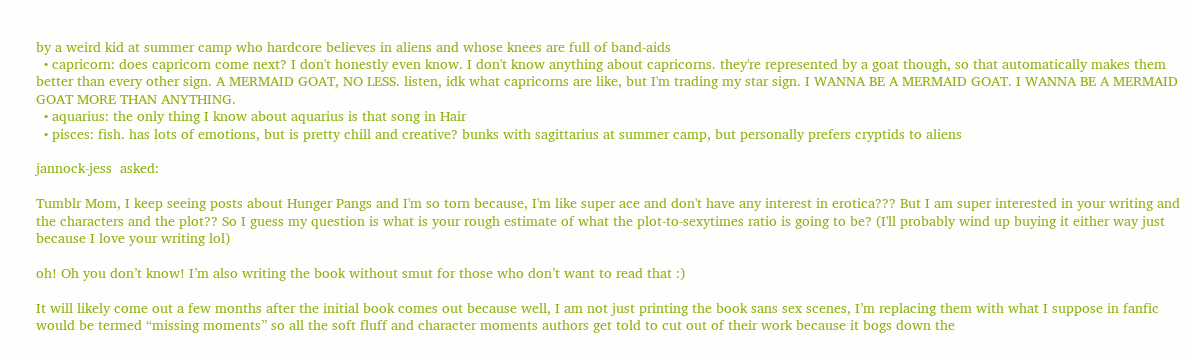by a weird kid at summer camp who hardcore believes in aliens and whose knees are full of band-aids
  • capricorn: does capricorn come next? I don't honestly even know. I don't know anything about capricorns. they're represented by a goat though, so that automatically makes them better than every other sign. A MERMAID GOAT, NO LESS. listen, idk what capricorns are like, but I'm trading my star sign. I WANNA BE A MERMAID GOAT. I WANNA BE A MERMAID GOAT MORE THAN ANYTHING.
  • aquarius: the only thing I know about aquarius is that song in Hair
  • pisces: fish. has lots of emotions, but is pretty chill and creative? bunks with sagittarius at summer camp, but personally prefers cryptids to aliens

jannock-jess  asked:

Tumblr Mom, I keep seeing posts about Hunger Pangs and I'm so torn because, I'm like super ace and don't have any interest in erotica??? But I am super interested in your writing and the characters and the plot?? So I guess my question is what is your rough estimate of what the plot-to-sexytimes ratio is going to be? (I'll probably wind up buying it either way just because I love your writing lol)

oh! Oh you don’t know! I’m also writing the book without smut for those who don’t want to read that :)

It will likely come out a few months after the initial book comes out because well, I am not just printing the book sans sex scenes, I’m replacing them with what I suppose in fanfic would be termed “missing moments” so all the soft fluff and character moments authors get told to cut out of their work because it bogs down the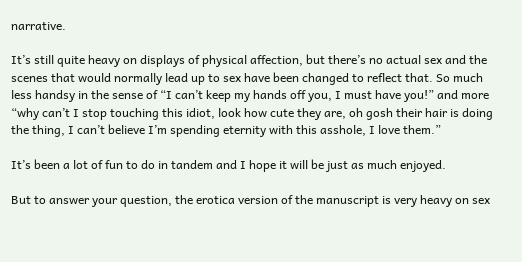narrative.

It’s still quite heavy on displays of physical affection, but there’s no actual sex and the scenes that would normally lead up to sex have been changed to reflect that. So much less handsy in the sense of “I can’t keep my hands off you, I must have you!” and more “why can’t I stop touching this idiot, look how cute they are, oh gosh their hair is doing the thing, I can’t believe I’m spending eternity with this asshole, I love them.”

It’s been a lot of fun to do in tandem and I hope it will be just as much enjoyed.

But to answer your question, the erotica version of the manuscript is very heavy on sex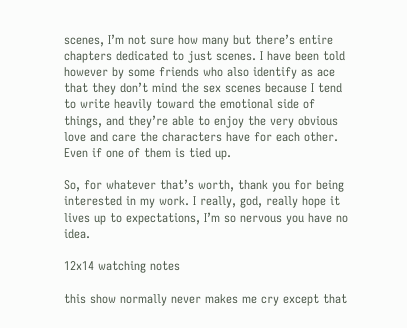scenes, I’m not sure how many but there’s entire chapters dedicated to just scenes. I have been told however by some friends who also identify as ace that they don’t mind the sex scenes because I tend to write heavily toward the emotional side of things, and they’re able to enjoy the very obvious love and care the characters have for each other. Even if one of them is tied up.

So, for whatever that’s worth, thank you for being interested in my work. I really, god, really hope it lives up to expectations, I’m so nervous you have no idea.

12x14 watching notes

this show normally never makes me cry except that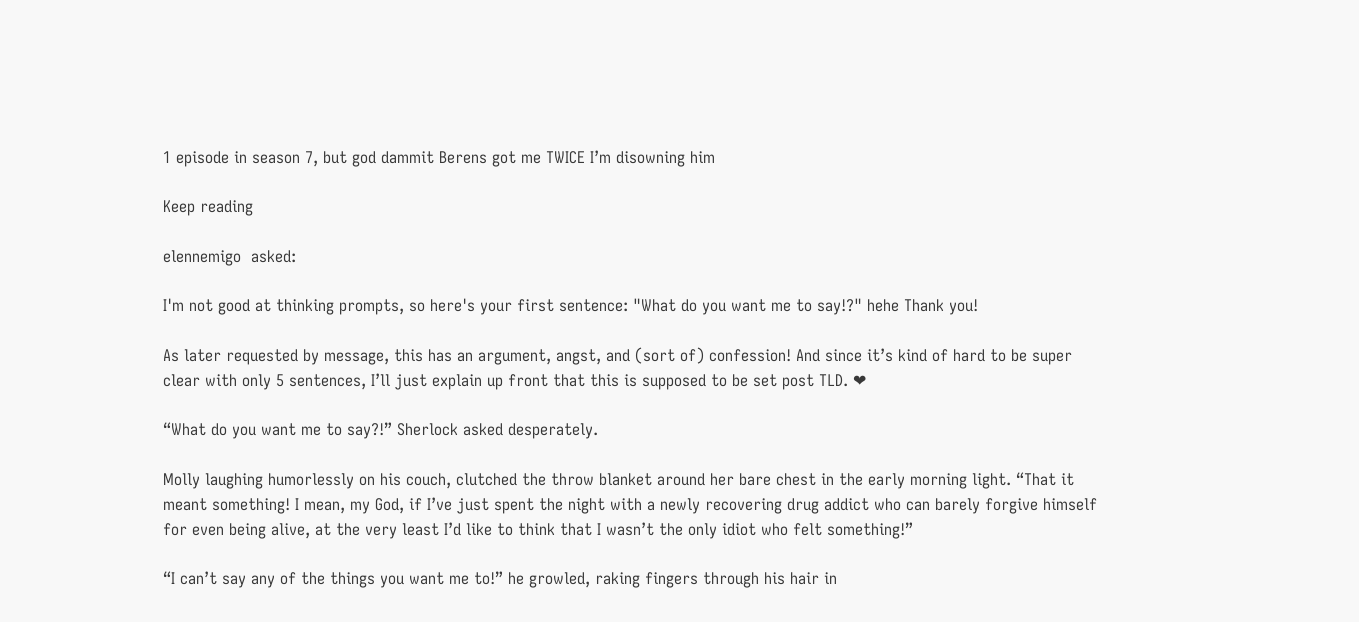1 episode in season 7, but god dammit Berens got me TWICE I’m disowning him

Keep reading

elennemigo  asked:

I'm not good at thinking prompts, so here's your first sentence: "What do you want me to say!?" hehe Thank you!

As later requested by message, this has an argument, angst, and (sort of) confession! And since it’s kind of hard to be super clear with only 5 sentences, I’ll just explain up front that this is supposed to be set post TLD. ❤

“What do you want me to say?!” Sherlock asked desperately.

Molly laughing humorlessly on his couch, clutched the throw blanket around her bare chest in the early morning light. “That it meant something! I mean, my God, if I’ve just spent the night with a newly recovering drug addict who can barely forgive himself for even being alive, at the very least I’d like to think that I wasn’t the only idiot who felt something!”

“I can’t say any of the things you want me to!” he growled, raking fingers through his hair in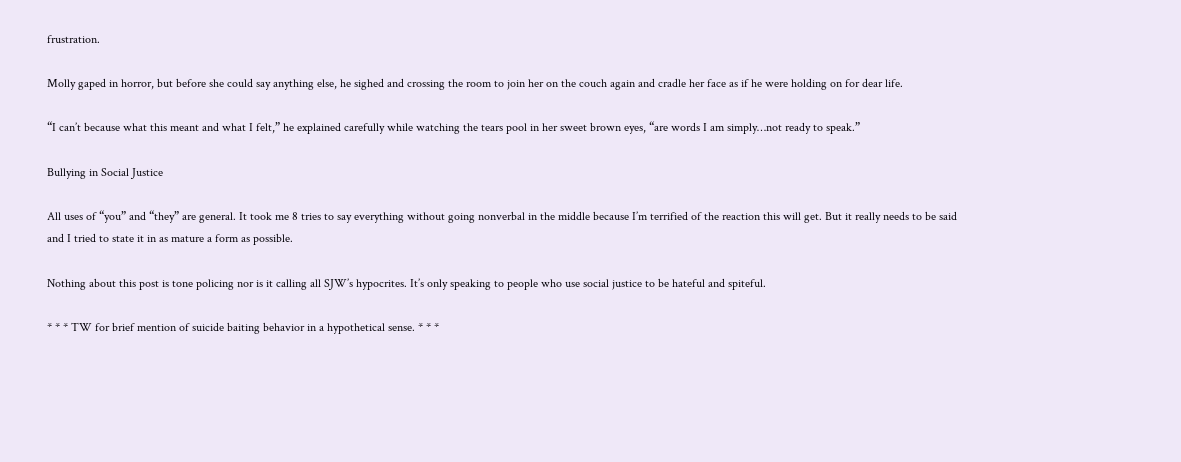frustration.

Molly gaped in horror, but before she could say anything else, he sighed and crossing the room to join her on the couch again and cradle her face as if he were holding on for dear life.

“I can’t because what this meant and what I felt,” he explained carefully while watching the tears pool in her sweet brown eyes, “are words I am simply…not ready to speak.”

Bullying in Social Justice

All uses of “you” and “they” are general. It took me 8 tries to say everything without going nonverbal in the middle because I’m terrified of the reaction this will get. But it really needs to be said and I tried to state it in as mature a form as possible.

Nothing about this post is tone policing nor is it calling all SJW’s hypocrites. It’s only speaking to people who use social justice to be hateful and spiteful.

* * * TW for brief mention of suicide baiting behavior in a hypothetical sense. * * *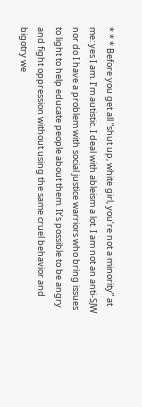* * * Before you get all “shut up, white girl, you’re not a minority” at me: yes I am. I’m autistic. I deal with ableism a lot. I am not an anti-SJW nor do I have a problem with social justice warriors who bring issues to light to help educate people about them. It’s possible to be angry and fight oppression without using the same cruel behavior and bigotry we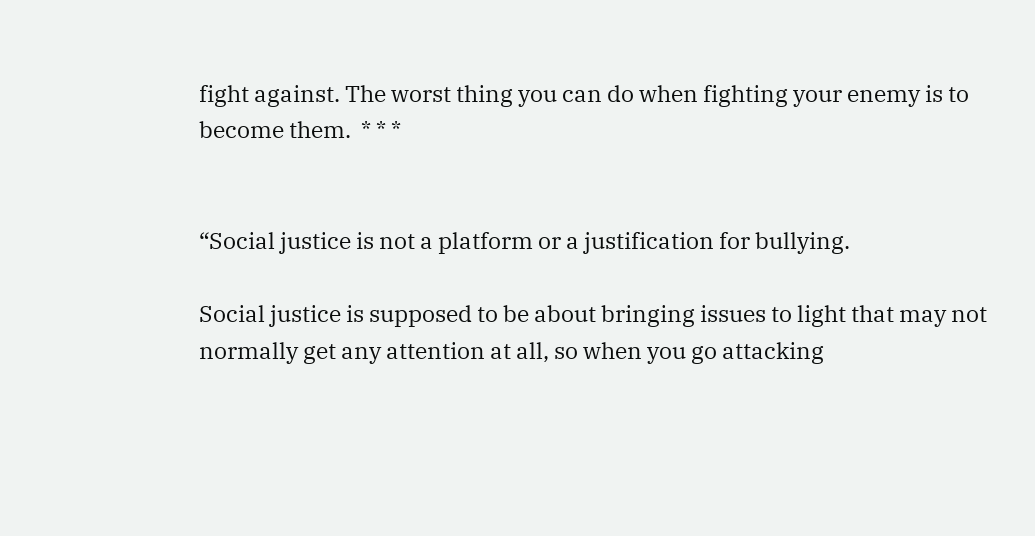fight against. The worst thing you can do when fighting your enemy is to become them.  * * *


“Social justice is not a platform or a justification for bullying.

Social justice is supposed to be about bringing issues to light that may not normally get any attention at all, so when you go attacking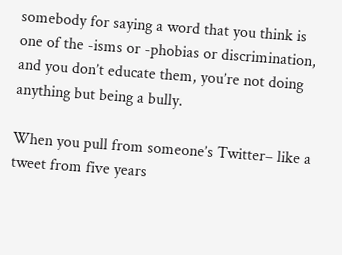somebody for saying a word that you think is one of the -isms or -phobias or discrimination, and you don’t educate them, you’re not doing anything but being a bully.

When you pull from someone’s Twitter– like a tweet from five years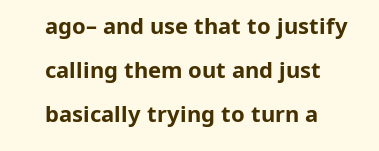ago– and use that to justify calling them out and just basically trying to turn a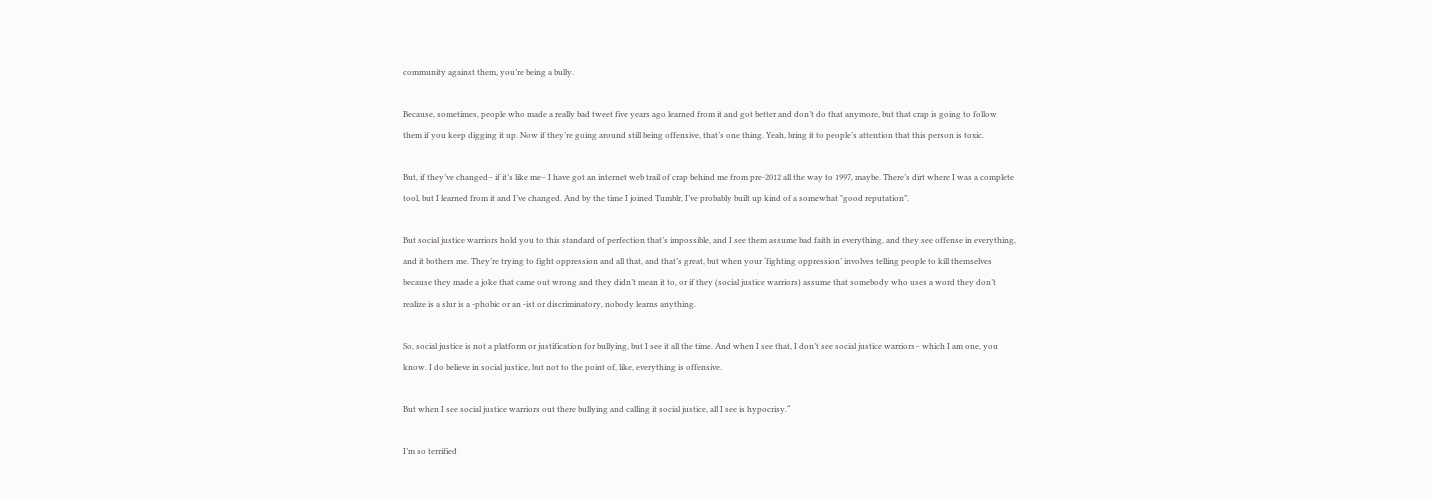community against them, you’re being a bully.

Because, sometimes, people who made a really bad tweet five years ago learned from it and got better and don’t do that anymore, but that crap is going to follow them if you keep digging it up. Now if they’re going around still being offensive, that’s one thing. Yeah, bring it to people’s attention that this person is toxic.

But, if they’ve changed– if it’s like me– I have got an internet web trail of crap behind me from pre-2012 all the way to 1997, maybe. There’s dirt where I was a complete tool, but I learned from it and I’ve changed. And by the time I joined Tumblr, I’ve probably built up kind of a somewhat "good reputation”.

But social justice warriors hold you to this standard of perfection that’s impossible, and I see them assume bad faith in everything, and they see offense in everything, and it bothers me. They’re trying to fight oppression and all that, and that’s great, but when your ‘fighting oppression’ involves telling people to kill themselves because they made a joke that came out wrong and they didn’t mean it to, or if they (social justice warriors) assume that somebody who uses a word they don’t realize is a slur is a -phobic or an -ist or discriminatory, nobody learns anything.

So, social justice is not a platform or justification for bullying, but I see it all the time. And when I see that, I don’t see social justice warriors– which I am one, you know. I do believe in social justice, but not to the point of, like, everything is offensive.

But when I see social justice warriors out there bullying and calling it social justice, all I see is hypocrisy.“

I’m so terrified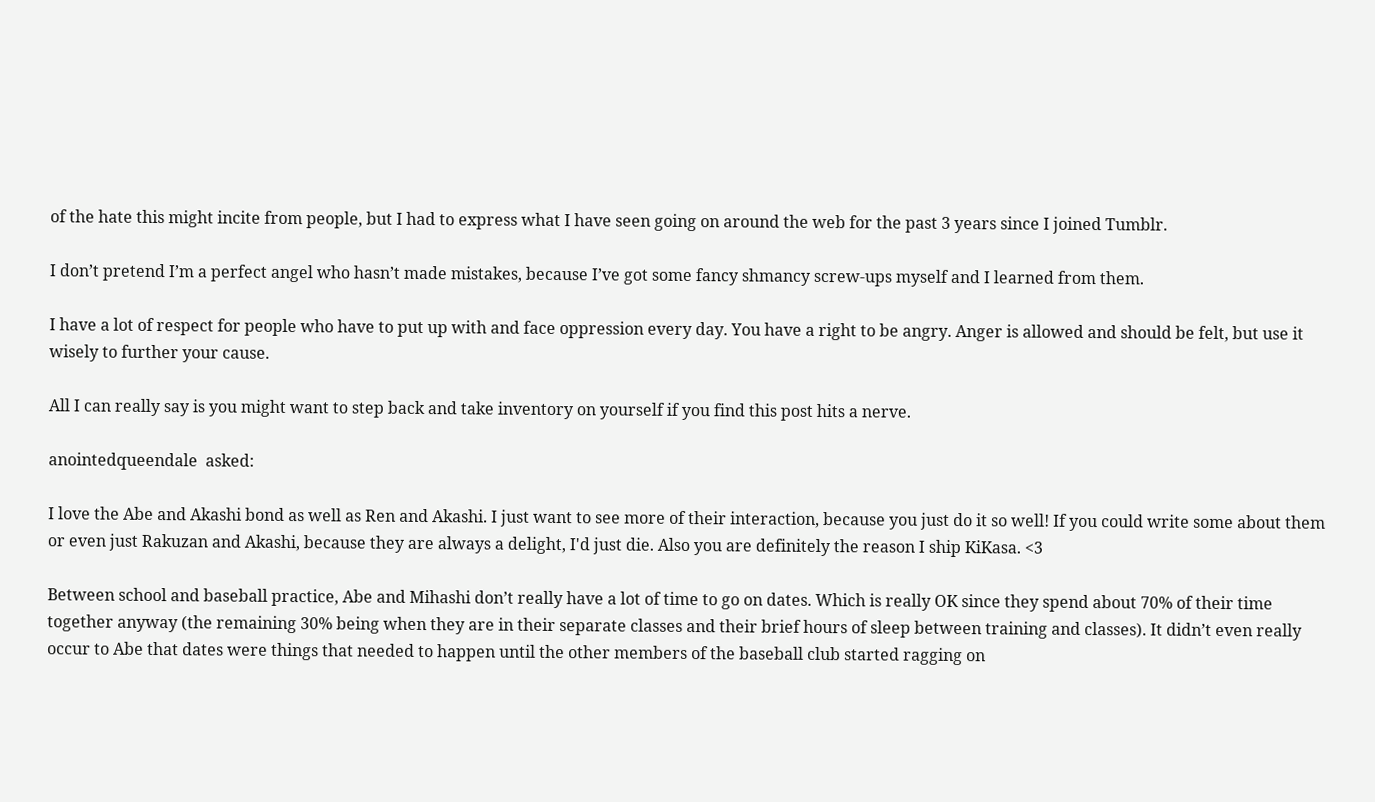of the hate this might incite from people, but I had to express what I have seen going on around the web for the past 3 years since I joined Tumblr.

I don’t pretend I’m a perfect angel who hasn’t made mistakes, because I’ve got some fancy shmancy screw-ups myself and I learned from them.

I have a lot of respect for people who have to put up with and face oppression every day. You have a right to be angry. Anger is allowed and should be felt, but use it wisely to further your cause.

All I can really say is you might want to step back and take inventory on yourself if you find this post hits a nerve.

anointedqueendale  asked:

I love the Abe and Akashi bond as well as Ren and Akashi. I just want to see more of their interaction, because you just do it so well! If you could write some about them or even just Rakuzan and Akashi, because they are always a delight, I'd just die. Also you are definitely the reason I ship KiKasa. <3

Between school and baseball practice, Abe and Mihashi don’t really have a lot of time to go on dates. Which is really OK since they spend about 70% of their time together anyway (the remaining 30% being when they are in their separate classes and their brief hours of sleep between training and classes). It didn’t even really occur to Abe that dates were things that needed to happen until the other members of the baseball club started ragging on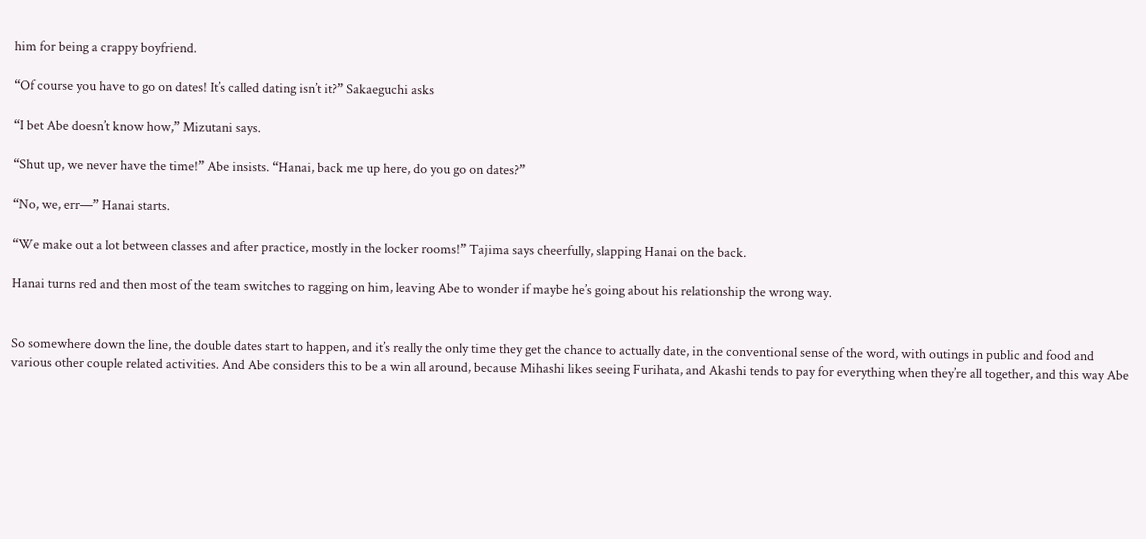him for being a crappy boyfriend.

“Of course you have to go on dates! It’s called dating isn’t it?” Sakaeguchi asks

“I bet Abe doesn’t know how,” Mizutani says.

“Shut up, we never have the time!” Abe insists. “Hanai, back me up here, do you go on dates?”

“No, we, err—” Hanai starts.

“We make out a lot between classes and after practice, mostly in the locker rooms!” Tajima says cheerfully, slapping Hanai on the back.

Hanai turns red and then most of the team switches to ragging on him, leaving Abe to wonder if maybe he’s going about his relationship the wrong way.


So somewhere down the line, the double dates start to happen, and it’s really the only time they get the chance to actually date, in the conventional sense of the word, with outings in public and food and various other couple related activities. And Abe considers this to be a win all around, because Mihashi likes seeing Furihata, and Akashi tends to pay for everything when they’re all together, and this way Abe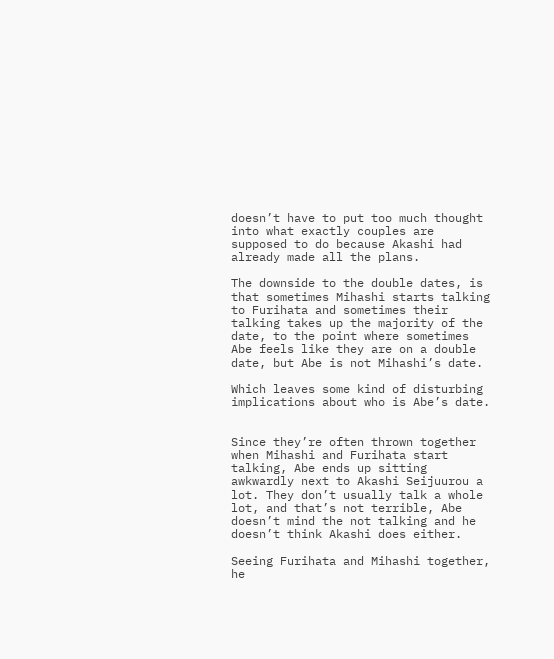doesn’t have to put too much thought into what exactly couples are supposed to do because Akashi had already made all the plans.

The downside to the double dates, is that sometimes Mihashi starts talking to Furihata and sometimes their talking takes up the majority of the date, to the point where sometimes Abe feels like they are on a double date, but Abe is not Mihashi’s date.

Which leaves some kind of disturbing implications about who is Abe’s date.


Since they’re often thrown together when Mihashi and Furihata start talking, Abe ends up sitting awkwardly next to Akashi Seijuurou a lot. They don’t usually talk a whole lot, and that’s not terrible, Abe doesn’t mind the not talking and he doesn’t think Akashi does either.

Seeing Furihata and Mihashi together, he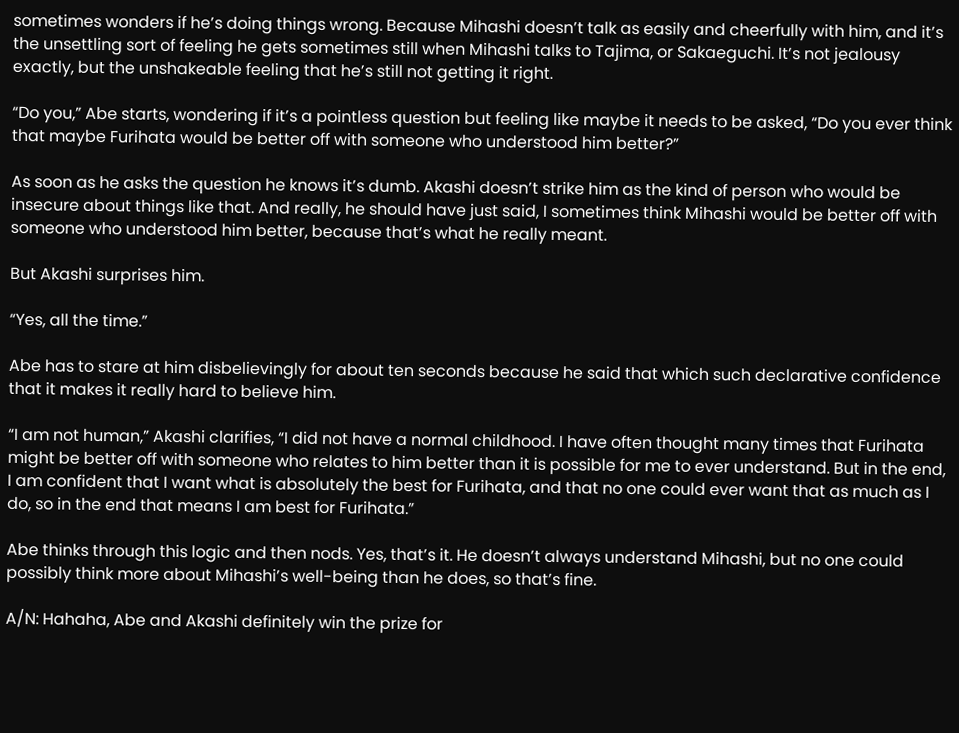sometimes wonders if he’s doing things wrong. Because Mihashi doesn’t talk as easily and cheerfully with him, and it’s the unsettling sort of feeling he gets sometimes still when Mihashi talks to Tajima, or Sakaeguchi. It’s not jealousy exactly, but the unshakeable feeling that he’s still not getting it right.

“Do you,” Abe starts, wondering if it’s a pointless question but feeling like maybe it needs to be asked, “Do you ever think that maybe Furihata would be better off with someone who understood him better?”

As soon as he asks the question he knows it’s dumb. Akashi doesn’t strike him as the kind of person who would be insecure about things like that. And really, he should have just said, I sometimes think Mihashi would be better off with someone who understood him better, because that’s what he really meant.

But Akashi surprises him.

“Yes, all the time.”

Abe has to stare at him disbelievingly for about ten seconds because he said that which such declarative confidence that it makes it really hard to believe him.

“I am not human,” Akashi clarifies, “I did not have a normal childhood. I have often thought many times that Furihata might be better off with someone who relates to him better than it is possible for me to ever understand. But in the end, I am confident that I want what is absolutely the best for Furihata, and that no one could ever want that as much as I do, so in the end that means I am best for Furihata.”

Abe thinks through this logic and then nods. Yes, that’s it. He doesn’t always understand Mihashi, but no one could possibly think more about Mihashi’s well-being than he does, so that’s fine.

A/N: Hahaha, Abe and Akashi definitely win the prize for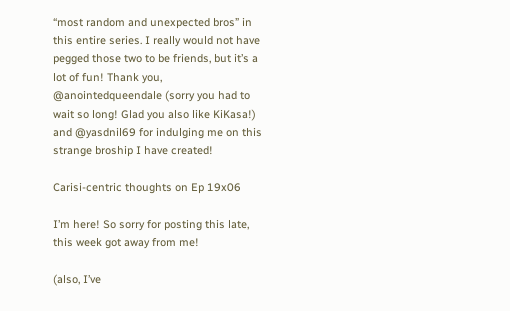“most random and unexpected bros” in this entire series. I really would not have pegged those two to be friends, but it’s a lot of fun! Thank you, @anointedqueendale (sorry you had to wait so long! Glad you also like KiKasa!) and @yasdnil69 for indulging me on this strange broship I have created!

Carisi-centric thoughts on Ep 19x06

I’m here! So sorry for posting this late, this week got away from me!

(also, I’ve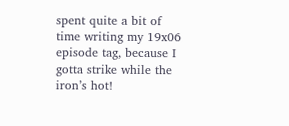spent quite a bit of time writing my 19x06 episode tag, because I gotta strike while the iron’s hot!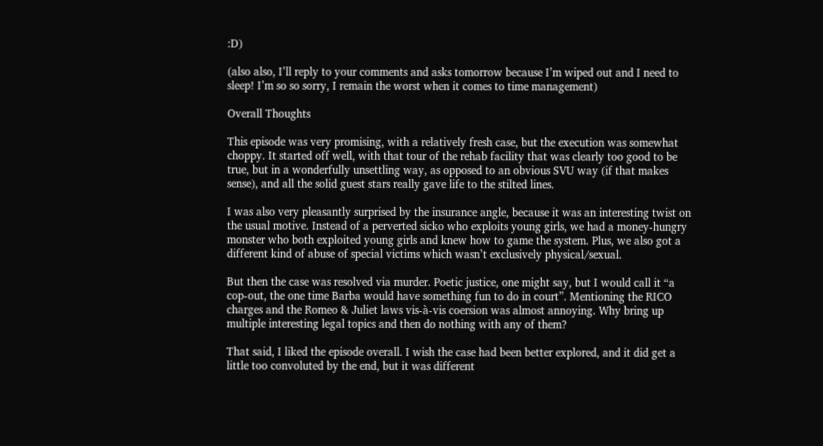:D)

(also also, I’ll reply to your comments and asks tomorrow because I’m wiped out and I need to sleep! I’m so so sorry, I remain the worst when it comes to time management)

Overall Thoughts

This episode was very promising, with a relatively fresh case, but the execution was somewhat choppy. It started off well, with that tour of the rehab facility that was clearly too good to be true, but in a wonderfully unsettling way, as opposed to an obvious SVU way (if that makes sense), and all the solid guest stars really gave life to the stilted lines.

I was also very pleasantly surprised by the insurance angle, because it was an interesting twist on the usual motive. Instead of a perverted sicko who exploits young girls, we had a money-hungry monster who both exploited young girls and knew how to game the system. Plus, we also got a different kind of abuse of special victims which wasn’t exclusively physical/sexual.

But then the case was resolved via murder. Poetic justice, one might say, but I would call it “a cop-out, the one time Barba would have something fun to do in court”. Mentioning the RICO charges and the Romeo & Juliet laws vis-à-vis coersion was almost annoying. Why bring up multiple interesting legal topics and then do nothing with any of them?

That said, I liked the episode overall. I wish the case had been better explored, and it did get a little too convoluted by the end, but it was different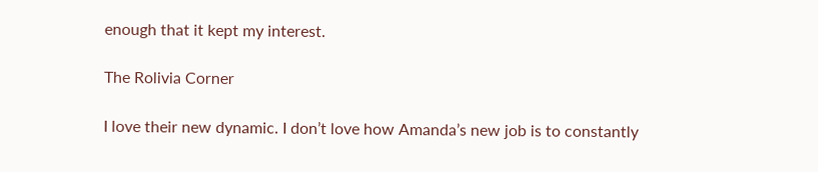enough that it kept my interest.

The Rolivia Corner

I love their new dynamic. I don’t love how Amanda’s new job is to constantly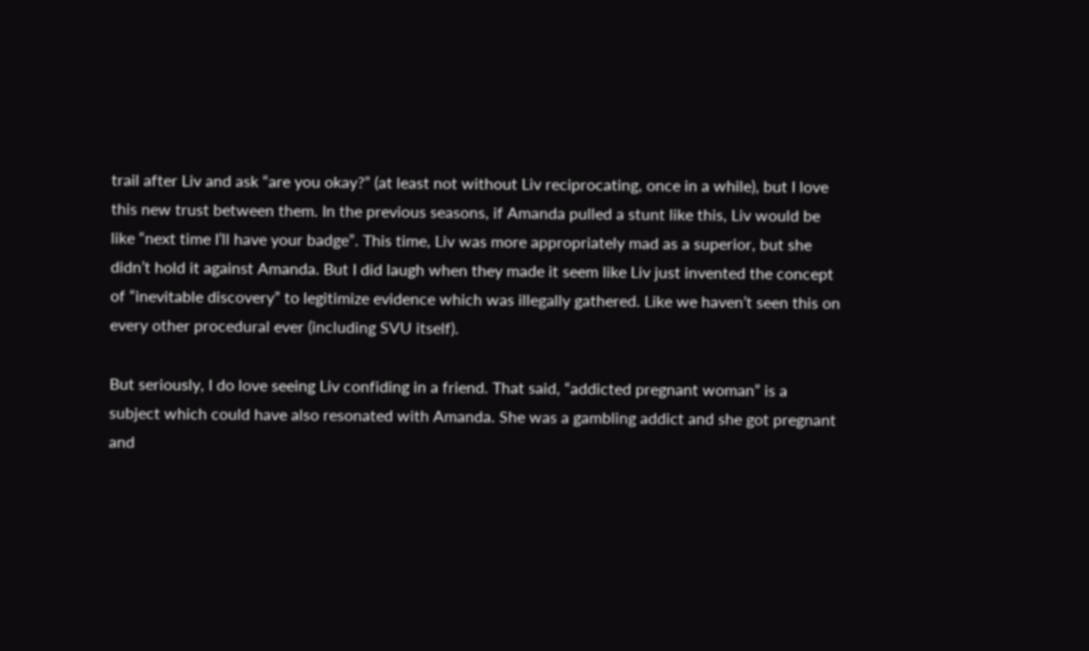trail after Liv and ask “are you okay?” (at least not without Liv reciprocating, once in a while), but I love this new trust between them. In the previous seasons, if Amanda pulled a stunt like this, Liv would be like “next time I’ll have your badge”. This time, Liv was more appropriately mad as a superior, but she didn’t hold it against Amanda. But I did laugh when they made it seem like Liv just invented the concept of “inevitable discovery” to legitimize evidence which was illegally gathered. Like we haven’t seen this on every other procedural ever (including SVU itself).

But seriously, I do love seeing Liv confiding in a friend. That said, “addicted pregnant woman” is a subject which could have also resonated with Amanda. She was a gambling addict and she got pregnant and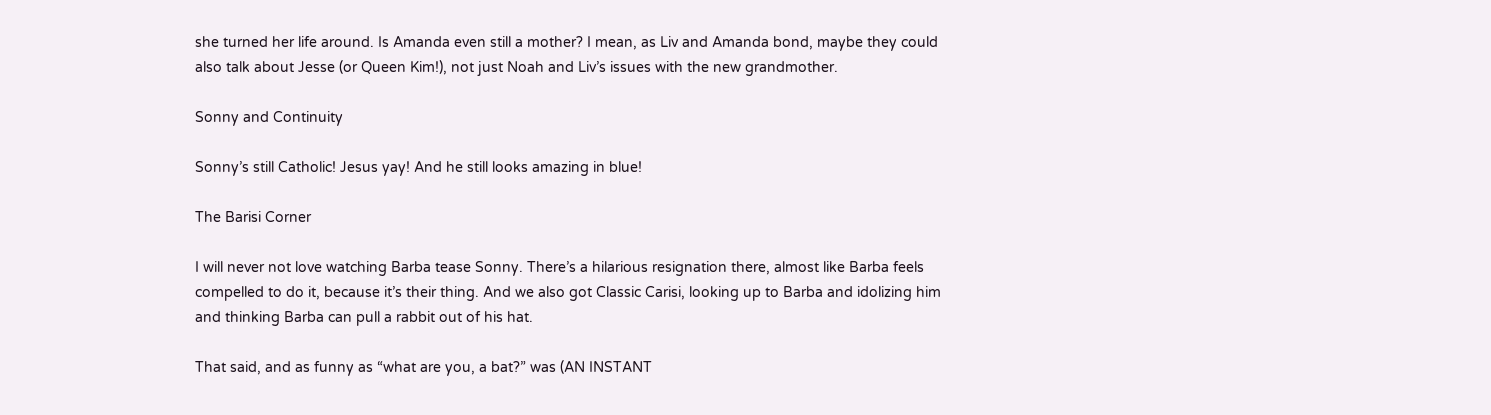she turned her life around. Is Amanda even still a mother? I mean, as Liv and Amanda bond, maybe they could also talk about Jesse (or Queen Kim!), not just Noah and Liv’s issues with the new grandmother.

Sonny and Continuity

Sonny’s still Catholic! Jesus yay! And he still looks amazing in blue!

The Barisi Corner

I will never not love watching Barba tease Sonny. There’s a hilarious resignation there, almost like Barba feels compelled to do it, because it’s their thing. And we also got Classic Carisi, looking up to Barba and idolizing him and thinking Barba can pull a rabbit out of his hat.

That said, and as funny as “what are you, a bat?” was (AN INSTANT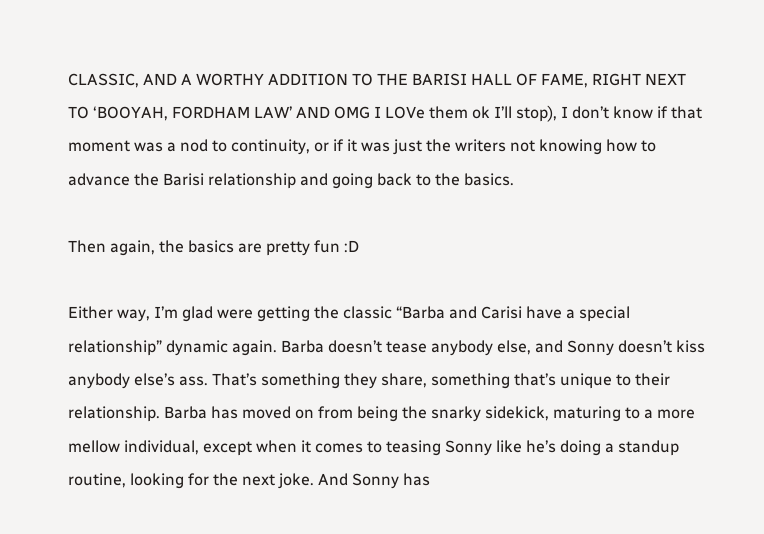CLASSIC, AND A WORTHY ADDITION TO THE BARISI HALL OF FAME, RIGHT NEXT TO ‘BOOYAH, FORDHAM LAW’ AND OMG I LOVe them ok I’ll stop), I don’t know if that moment was a nod to continuity, or if it was just the writers not knowing how to advance the Barisi relationship and going back to the basics.

Then again, the basics are pretty fun :D

Either way, I’m glad were getting the classic “Barba and Carisi have a special relationship” dynamic again. Barba doesn’t tease anybody else, and Sonny doesn’t kiss anybody else’s ass. That’s something they share, something that’s unique to their relationship. Barba has moved on from being the snarky sidekick, maturing to a more mellow individual, except when it comes to teasing Sonny like he’s doing a standup routine, looking for the next joke. And Sonny has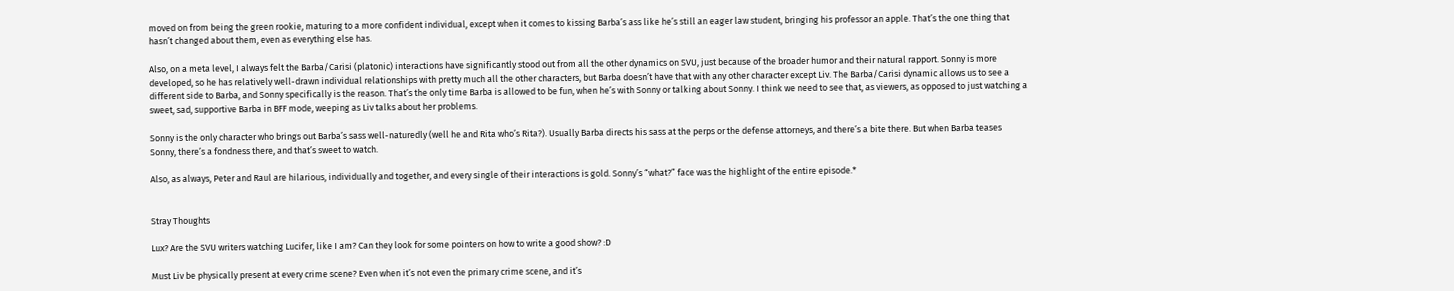moved on from being the green rookie, maturing to a more confident individual, except when it comes to kissing Barba’s ass like he’s still an eager law student, bringing his professor an apple. That’s the one thing that hasn’t changed about them, even as everything else has.

Also, on a meta level, I always felt the Barba/Carisi (platonic) interactions have significantly stood out from all the other dynamics on SVU, just because of the broader humor and their natural rapport. Sonny is more developed, so he has relatively well-drawn individual relationships with pretty much all the other characters, but Barba doesn’t have that with any other character except Liv. The Barba/Carisi dynamic allows us to see a different side to Barba, and Sonny specifically is the reason. That’s the only time Barba is allowed to be fun, when he’s with Sonny or talking about Sonny. I think we need to see that, as viewers, as opposed to just watching a sweet, sad, supportive Barba in BFF mode, weeping as Liv talks about her problems.

Sonny is the only character who brings out Barba’s sass well-naturedly (well he and Rita who’s Rita?). Usually Barba directs his sass at the perps or the defense attorneys, and there’s a bite there. But when Barba teases Sonny, there’s a fondness there, and that’s sweet to watch.

Also, as always, Peter and Raul are hilarious, individually and together, and every single of their interactions is gold. Sonny’s “what?” face was the highlight of the entire episode.*


Stray Thoughts

Lux? Are the SVU writers watching Lucifer, like I am? Can they look for some pointers on how to write a good show? :D

Must Liv be physically present at every crime scene? Even when it’s not even the primary crime scene, and it’s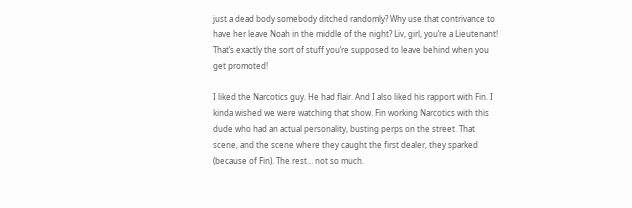just a dead body somebody ditched randomly? Why use that contrivance to have her leave Noah in the middle of the night? Liv, girl, you’re a Lieutenant! That’s exactly the sort of stuff you’re supposed to leave behind when you get promoted!

I liked the Narcotics guy. He had flair. And I also liked his rapport with Fin. I kinda wished we were watching that show. Fin working Narcotics with this dude who had an actual personality, busting perps on the street. That scene, and the scene where they caught the first dealer, they sparked (because of Fin). The rest… not so much.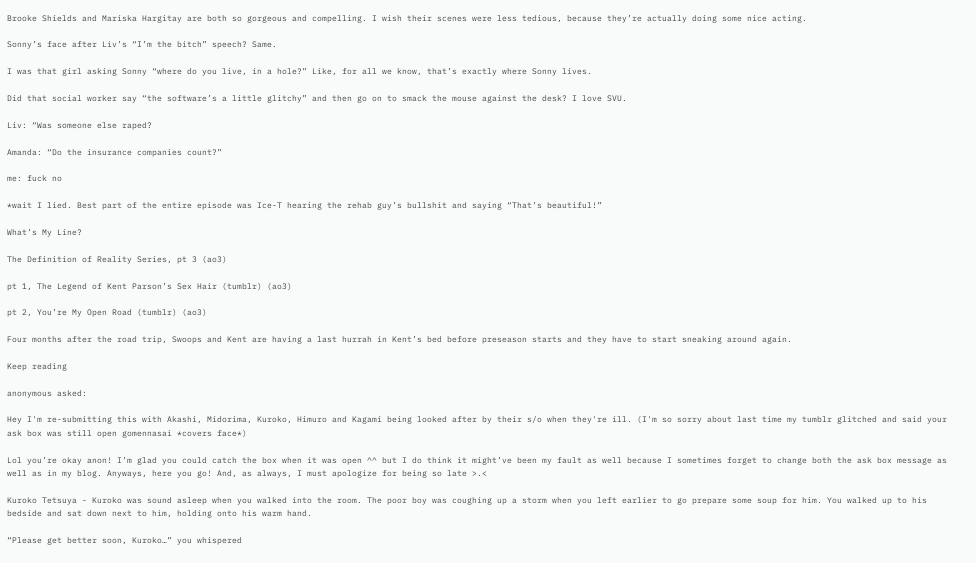Brooke Shields and Mariska Hargitay are both so gorgeous and compelling. I wish their scenes were less tedious, because they’re actually doing some nice acting.

Sonny’s face after Liv’s “I’m the bitch” speech? Same.

I was that girl asking Sonny “where do you live, in a hole?” Like, for all we know, that’s exactly where Sonny lives.

Did that social worker say “the software’s a little glitchy” and then go on to smack the mouse against the desk? I love SVU.

Liv: “Was someone else raped?

Amanda: “Do the insurance companies count?”

me: fuck no

*wait I lied. Best part of the entire episode was Ice-T hearing the rehab guy’s bullshit and saying “That’s beautiful!”

What’s My Line?

The Definition of Reality Series, pt 3 (ao3)

pt 1, The Legend of Kent Parson’s Sex Hair (tumblr) (ao3)

pt 2, You’re My Open Road (tumblr) (ao3)

Four months after the road trip, Swoops and Kent are having a last hurrah in Kent’s bed before preseason starts and they have to start sneaking around again.

Keep reading

anonymous asked:

Hey I'm re-submitting this with Akashi, Midorima, Kuroko, Himuro and Kagami being looked after by their s/o when they're ill. (I'm so sorry about last time my tumblr glitched and said your ask box was still open gomennasai *covers face*)

Lol you’re okay anon! I’m glad you could catch the box when it was open ^^ but I do think it might’ve been my fault as well because I sometimes forget to change both the ask box message as well as in my blog. Anyways, here you go! And, as always, I must apologize for being so late >.<

Kuroko Tetsuya - Kuroko was sound asleep when you walked into the room. The poor boy was coughing up a storm when you left earlier to go prepare some soup for him. You walked up to his bedside and sat down next to him, holding onto his warm hand.

“Please get better soon, Kuroko…” you whispered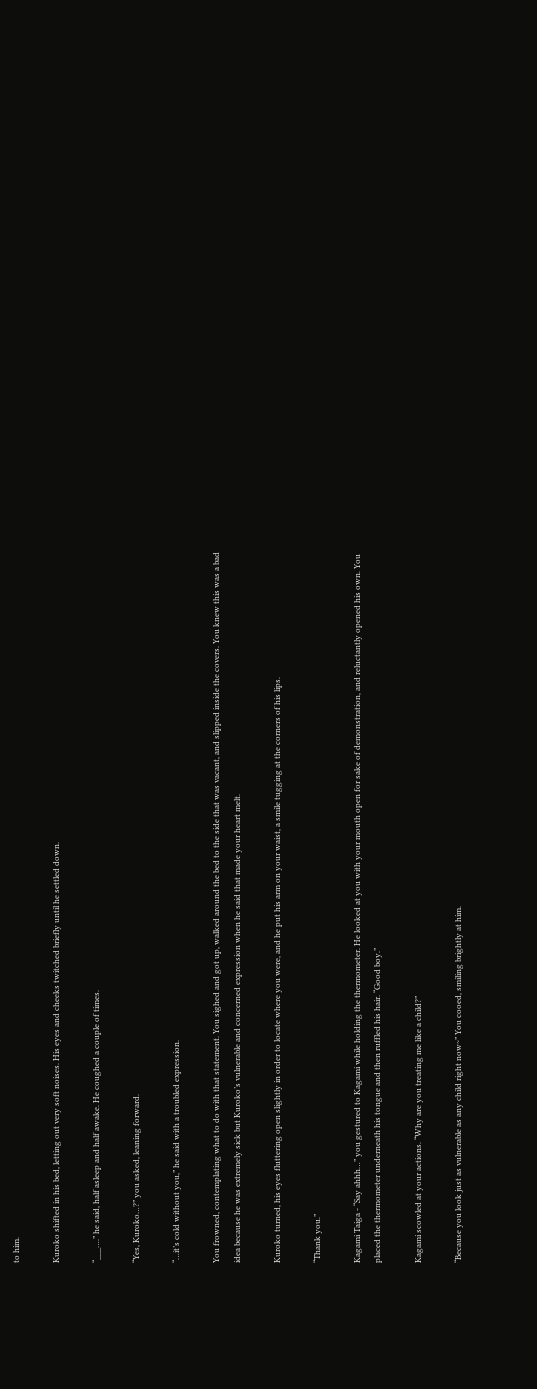to him.

Kuroko shifted in his bed, letting out very soft noises. His eyes and cheeks twitched briefly until he settled down.

“___….” he said, half asleep and half awake. He coughed a couple of times.

“Yes, Kuroko…?” you asked, leaning forward.

“…it’s cold without you,” he said with a troubled expression.

You frowned, contemplating what to do with that statement. You sighed and got up, walked around the bed to the side that was vacant, and slipped inside the covers. You knew this was a bad idea because he was extremely sick but Kuroko’s vulnerable and concerned expression when he said that made your heart melt.

Kuroko turned, his eyes fluttering open slightly in order to locate where you were, and he put his arm on your waist, a smile tugging at the corners of his lips.

“Thank you.”

Kagami Taiga - “Say ahhh…” you gestured to Kagami while holding the thermometer. He looked at you with your mouth open for sake of demonstration, and reluctantly opened his own. You placed the thermometer underneath his tongue and then ruffled his hair. “Good boy.”

Kagami scowled at your actions. “Why are you treating me like a child?”

“Because you look just as vulnerable as any child right now~” You cooed, smiling brightly at him.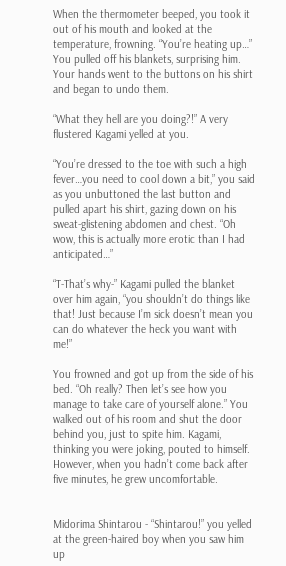When the thermometer beeped, you took it out of his mouth and looked at the temperature, frowning. “You’re heating up…” You pulled off his blankets, surprising him. Your hands went to the buttons on his shirt and began to undo them.

“What they hell are you doing?!” A very flustered Kagami yelled at you.

“You’re dressed to the toe with such a high fever…you need to cool down a bit,” you said as you unbuttoned the last button and pulled apart his shirt, gazing down on his sweat-glistening abdomen and chest. “Oh wow, this is actually more erotic than I had anticipated…”

“T-That’s why-” Kagami pulled the blanket over him again, “you shouldn’t do things like that! Just because I’m sick doesn’t mean you can do whatever the heck you want with me!”

You frowned and got up from the side of his bed. “Oh really? Then let’s see how you manage to take care of yourself alone.” You walked out of his room and shut the door behind you, just to spite him. Kagami, thinking you were joking, pouted to himself. However, when you hadn’t come back after five minutes, he grew uncomfortable.


Midorima Shintarou - “Shintarou!” you yelled at the green-haired boy when you saw him up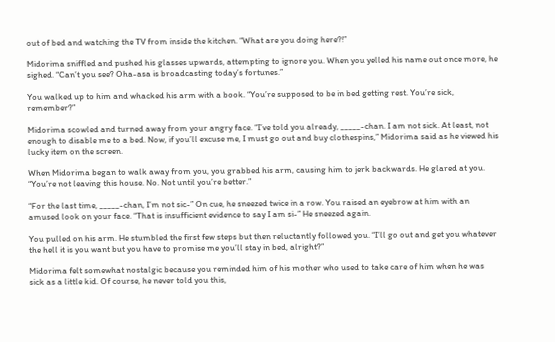out of bed and watching the TV from inside the kitchen. “What are you doing here?!”

Midorima sniffled and pushed his glasses upwards, attempting to ignore you. When you yelled his name out once more, he sighed. “Can’t you see? Oha-asa is broadcasting today’s fortunes.”

You walked up to him and whacked his arm with a book. “You’re supposed to be in bed getting rest. You’re sick, remember?”

Midorima scowled and turned away from your angry face. “I’ve told you already, _____-chan. I am not sick. At least, not enough to disable me to a bed. Now, if you’ll excuse me, I must go out and buy clothespins,” Midorima said as he viewed his lucky item on the screen.

When Midorima began to walk away from you, you grabbed his arm, causing him to jerk backwards. He glared at you. “You’re not leaving this house. No. Not until you’re better.”

“For the last time, _____-chan, I’m not sic-” On cue, he sneezed twice in a row. You raised an eyebrow at him with an amused look on your face. “That is insufficient evidence to say I am si-” He sneezed again.

You pulled on his arm. He stumbled the first few steps but then reluctantly followed you. “I’ll go out and get you whatever the hell it is you want but you have to promise me you’ll stay in bed, alright?”

Midorima felt somewhat nostalgic because you reminded him of his mother who used to take care of him when he was sick as a little kid. Of course, he never told you this,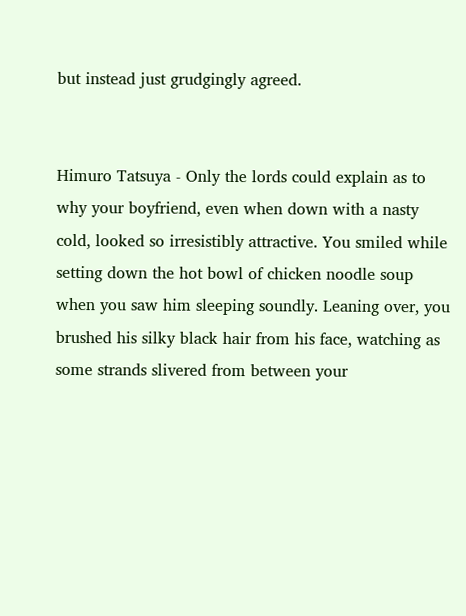but instead just grudgingly agreed.


Himuro Tatsuya - Only the lords could explain as to why your boyfriend, even when down with a nasty cold, looked so irresistibly attractive. You smiled while setting down the hot bowl of chicken noodle soup when you saw him sleeping soundly. Leaning over, you brushed his silky black hair from his face, watching as some strands slivered from between your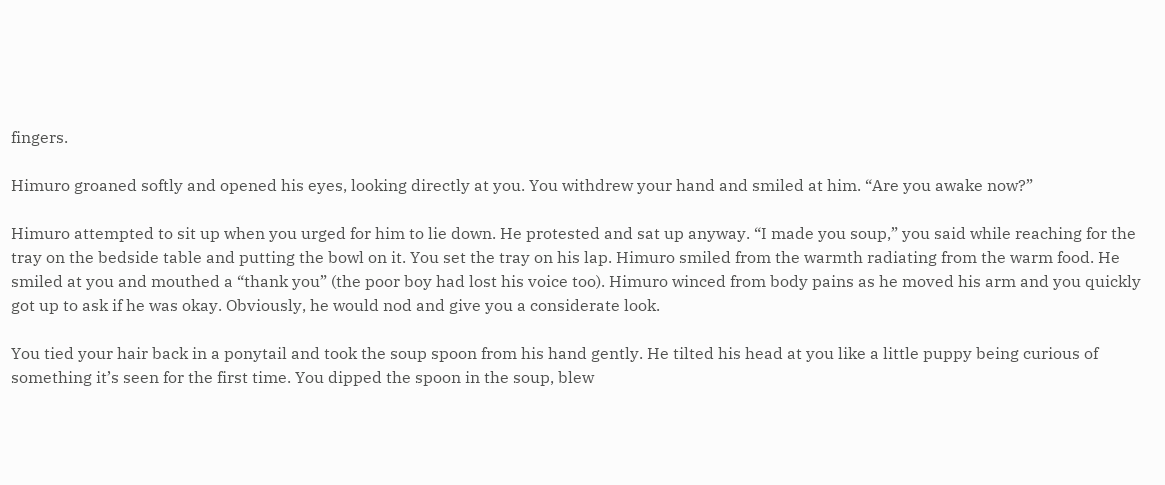fingers.

Himuro groaned softly and opened his eyes, looking directly at you. You withdrew your hand and smiled at him. “Are you awake now?”

Himuro attempted to sit up when you urged for him to lie down. He protested and sat up anyway. “I made you soup,” you said while reaching for the tray on the bedside table and putting the bowl on it. You set the tray on his lap. Himuro smiled from the warmth radiating from the warm food. He smiled at you and mouthed a “thank you” (the poor boy had lost his voice too). Himuro winced from body pains as he moved his arm and you quickly got up to ask if he was okay. Obviously, he would nod and give you a considerate look.

You tied your hair back in a ponytail and took the soup spoon from his hand gently. He tilted his head at you like a little puppy being curious of something it’s seen for the first time. You dipped the spoon in the soup, blew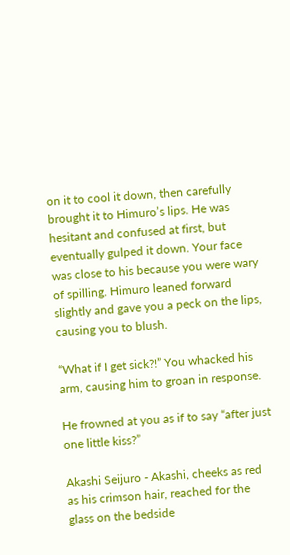on it to cool it down, then carefully brought it to Himuro’s lips. He was hesitant and confused at first, but eventually gulped it down. Your face was close to his because you were wary of spilling. Himuro leaned forward slightly and gave you a peck on the lips, causing you to blush.

“What if I get sick?!” You whacked his arm, causing him to groan in response.

He frowned at you as if to say “after just one little kiss?”

Akashi Seijuro - Akashi, cheeks as red as his crimson hair, reached for the glass on the bedside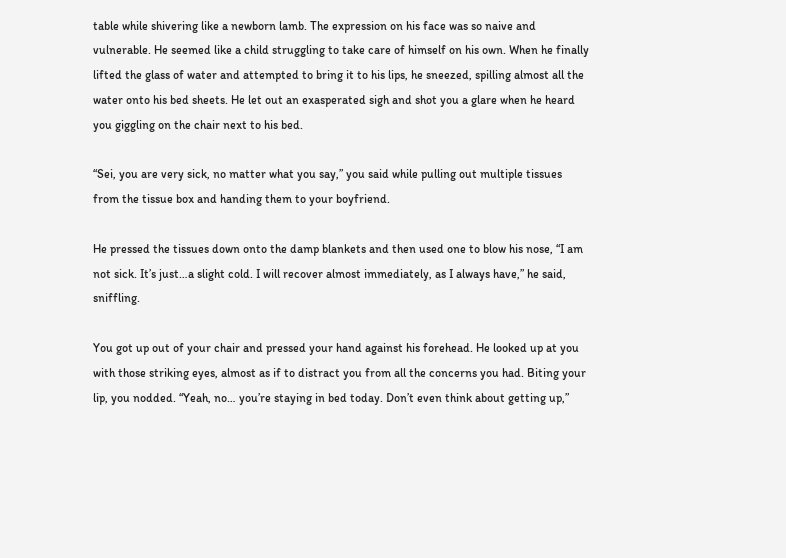table while shivering like a newborn lamb. The expression on his face was so naive and vulnerable. He seemed like a child struggling to take care of himself on his own. When he finally lifted the glass of water and attempted to bring it to his lips, he sneezed, spilling almost all the water onto his bed sheets. He let out an exasperated sigh and shot you a glare when he heard you giggling on the chair next to his bed.

“Sei, you are very sick, no matter what you say,” you said while pulling out multiple tissues from the tissue box and handing them to your boyfriend.

He pressed the tissues down onto the damp blankets and then used one to blow his nose, “I am not sick. It’s just…a slight cold. I will recover almost immediately, as I always have,” he said, sniffling.

You got up out of your chair and pressed your hand against his forehead. He looked up at you with those striking eyes, almost as if to distract you from all the concerns you had. Biting your lip, you nodded. “Yeah, no… you’re staying in bed today. Don’t even think about getting up,”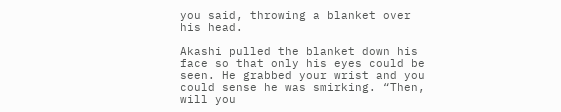you said, throwing a blanket over his head.

Akashi pulled the blanket down his face so that only his eyes could be seen. He grabbed your wrist and you could sense he was smirking. “Then, will you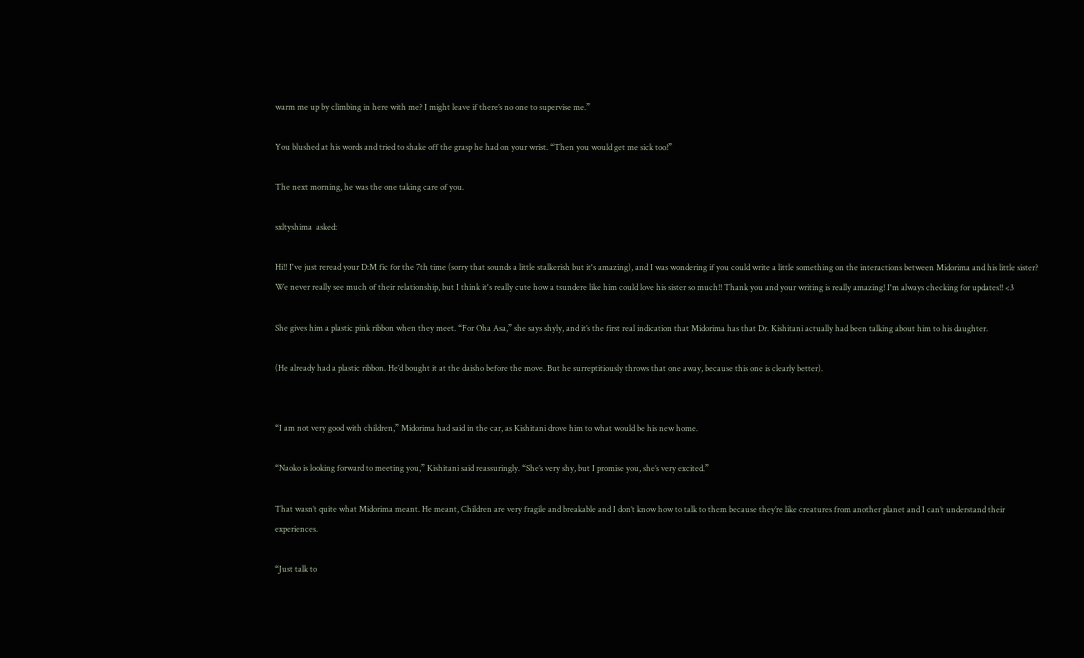warm me up by climbing in here with me? I might leave if there’s no one to supervise me.”

You blushed at his words and tried to shake off the grasp he had on your wrist. “Then you would get me sick too!”

The next morning, he was the one taking care of you.

sxltyshima  asked:

Hi!! I've just reread your D:M fic for the 7th time (sorry that sounds a little stalkerish but it's amazing), and I was wondering if you could write a little something on the interactions between Midorima and his little sister? We never really see much of their relationship, but I think it's really cute how a tsundere like him could love his sister so much!! Thank you and your writing is really amazing! I'm always checking for updates!! <3

She gives him a plastic pink ribbon when they meet. “For Oha Asa,” she says shyly, and it’s the first real indication that Midorima has that Dr. Kishitani actually had been talking about him to his daughter.

(He already had a plastic ribbon. He’d bought it at the daisho before the move. But he surreptitiously throws that one away, because this one is clearly better).


“I am not very good with children,” Midorima had said in the car, as Kishitani drove him to what would be his new home.

“Naoko is looking forward to meeting you,” Kishitani said reassuringly. “She’s very shy, but I promise you, she’s very excited.”

That wasn’t quite what Midorima meant. He meant, Children are very fragile and breakable and I don’t know how to talk to them because they’re like creatures from another planet and I can’t understand their experiences.

“Just talk to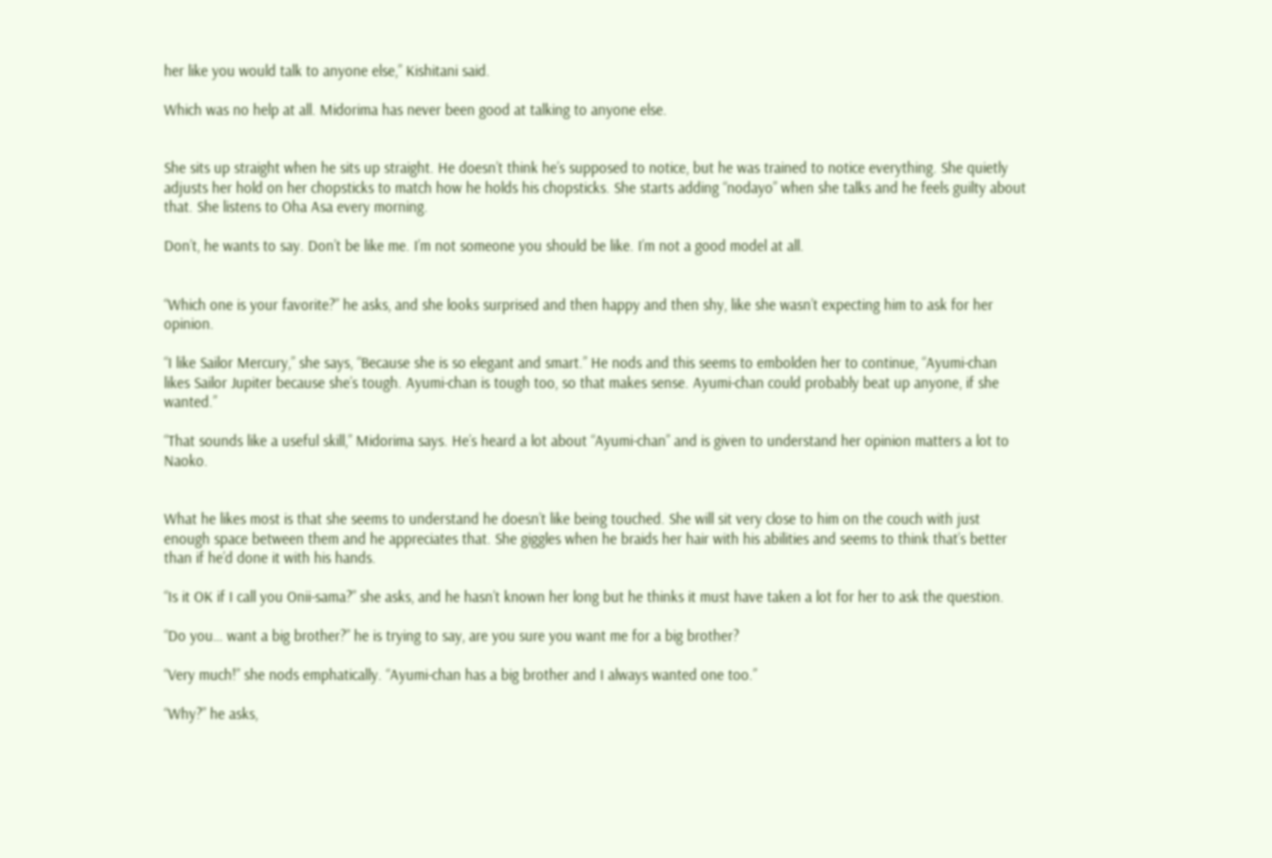her like you would talk to anyone else,” Kishitani said.

Which was no help at all. Midorima has never been good at talking to anyone else.


She sits up straight when he sits up straight. He doesn’t think he’s supposed to notice, but he was trained to notice everything. She quietly adjusts her hold on her chopsticks to match how he holds his chopsticks. She starts adding “nodayo” when she talks and he feels guilty about that. She listens to Oha Asa every morning.

Don’t, he wants to say. Don’t be like me. I’m not someone you should be like. I’m not a good model at all.


“Which one is your favorite?” he asks, and she looks surprised and then happy and then shy, like she wasn’t expecting him to ask for her opinion.

“I like Sailor Mercury,” she says, “Because she is so elegant and smart.” He nods and this seems to embolden her to continue, “Ayumi-chan likes Sailor Jupiter because she’s tough. Ayumi-chan is tough too, so that makes sense. Ayumi-chan could probably beat up anyone, if she wanted.”

“That sounds like a useful skill,” Midorima says. He’s heard a lot about “Ayumi-chan” and is given to understand her opinion matters a lot to Naoko.


What he likes most is that she seems to understand he doesn’t like being touched. She will sit very close to him on the couch with just enough space between them and he appreciates that. She giggles when he braids her hair with his abilities and seems to think that’s better than if he’d done it with his hands.

“Is it OK if I call you Onii-sama?” she asks, and he hasn’t known her long but he thinks it must have taken a lot for her to ask the question.

“Do you… want a big brother?” he is trying to say, are you sure you want me for a big brother?

“Very much!” she nods emphatically. “Ayumi-chan has a big brother and I always wanted one too.”

“Why?” he asks,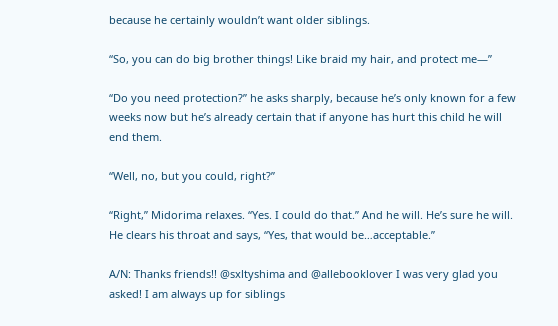because he certainly wouldn’t want older siblings.

“So, you can do big brother things! Like braid my hair, and protect me—”

“Do you need protection?” he asks sharply, because he’s only known for a few weeks now but he’s already certain that if anyone has hurt this child he will end them.

“Well, no, but you could, right?”

“Right,” Midorima relaxes. “Yes. I could do that.” And he will. He’s sure he will. He clears his throat and says, “Yes, that would be…acceptable.”

A/N: Thanks friends!! @sxltyshima and @allebooklover I was very glad you asked! I am always up for siblings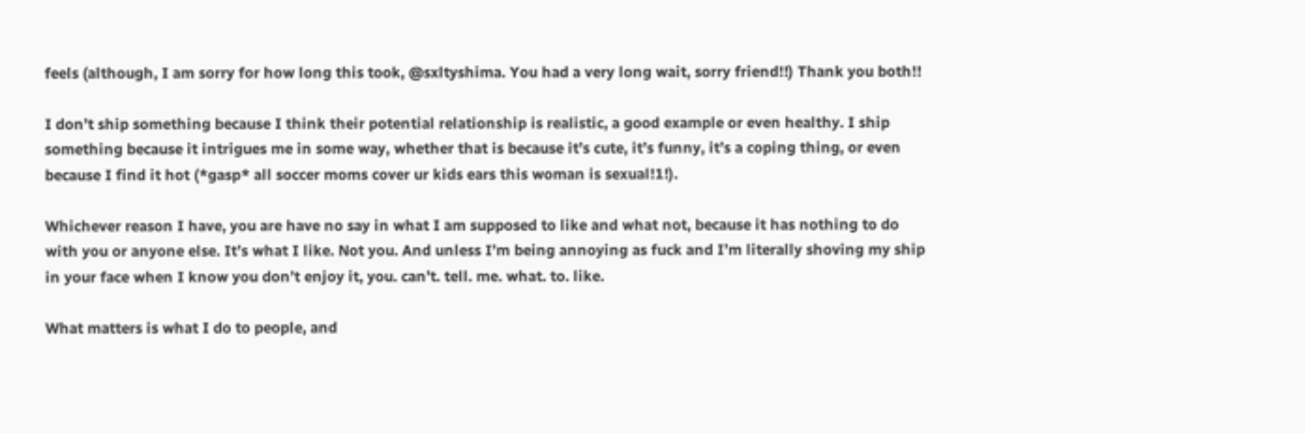feels (although, I am sorry for how long this took, @sxltyshima. You had a very long wait, sorry friend!!) Thank you both!!

I don’t ship something because I think their potential relationship is realistic, a good example or even healthy. I ship something because it intrigues me in some way, whether that is because it’s cute, it’s funny, it’s a coping thing, or even because I find it hot (*gasp* all soccer moms cover ur kids ears this woman is sexual!1!).

Whichever reason I have, you are have no say in what I am supposed to like and what not, because it has nothing to do with you or anyone else. It’s what I like. Not you. And unless I’m being annoying as fuck and I’m literally shoving my ship in your face when I know you don’t enjoy it, you. can’t. tell. me. what. to. like.

What matters is what I do to people, and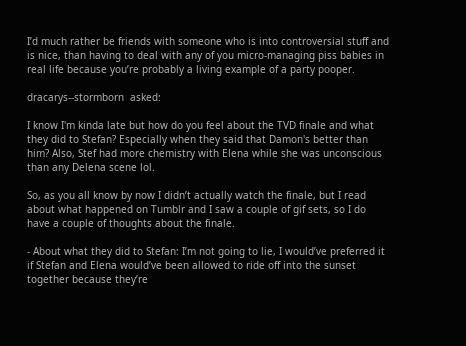I’d much rather be friends with someone who is into controversial stuff and is nice, than having to deal with any of you micro-managing piss babies in real life because you’re probably a living example of a party pooper.

dracarys--stormborn  asked:

I know I'm kinda late but how do you feel about the TVD finale and what they did to Stefan? Especially when they said that Damon's better than him? Also, Stef had more chemistry with Elena while she was unconscious than any Delena scene lol.

So, as you all know by now I didn’t actually watch the finale, but I read about what happened on Tumblr and I saw a couple of gif sets, so I do have a couple of thoughts about the finale.

- About what they did to Stefan: I’m not going to lie, I would’ve preferred it if Stefan and Elena would’ve been allowed to ride off into the sunset together because they’re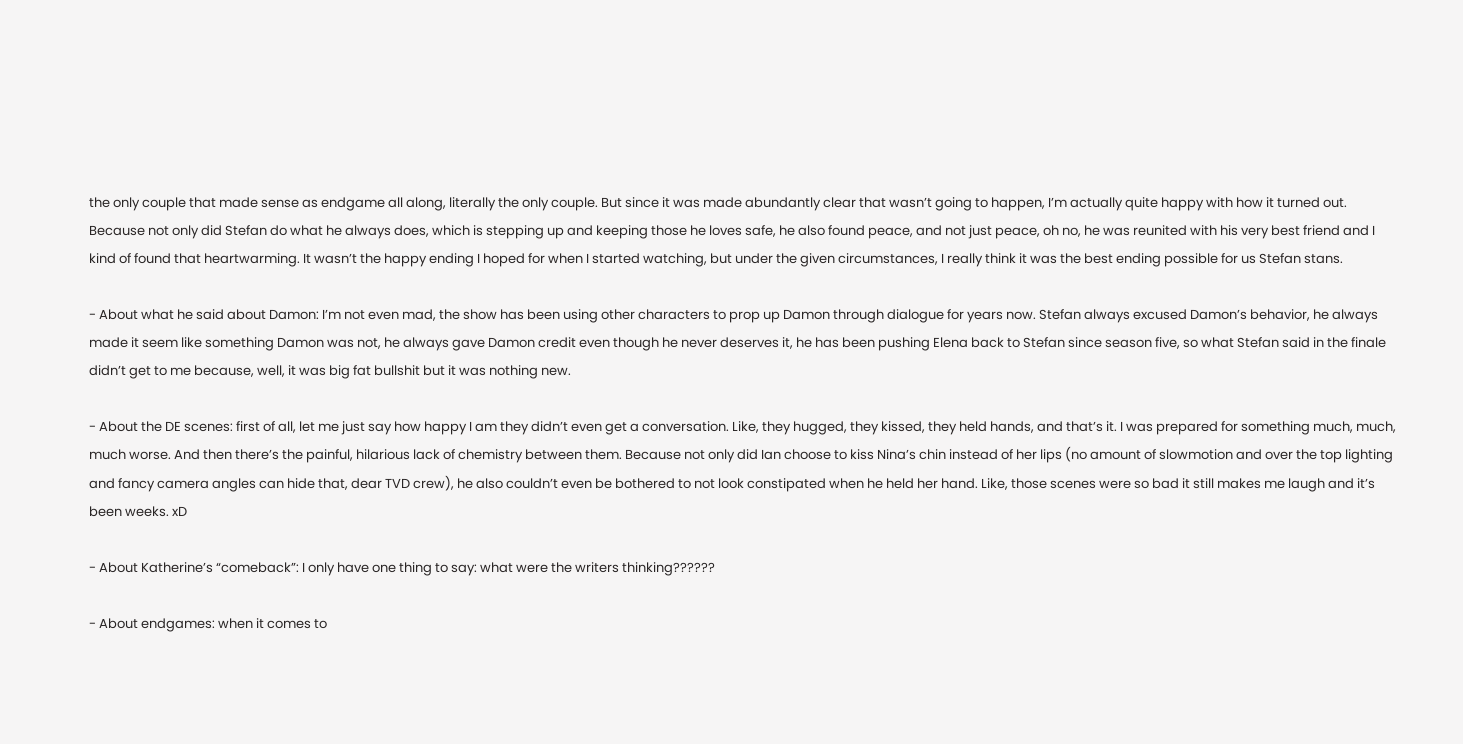the only couple that made sense as endgame all along, literally the only couple. But since it was made abundantly clear that wasn’t going to happen, I’m actually quite happy with how it turned out. Because not only did Stefan do what he always does, which is stepping up and keeping those he loves safe, he also found peace, and not just peace, oh no, he was reunited with his very best friend and I kind of found that heartwarming. It wasn’t the happy ending I hoped for when I started watching, but under the given circumstances, I really think it was the best ending possible for us Stefan stans.

- About what he said about Damon: I’m not even mad, the show has been using other characters to prop up Damon through dialogue for years now. Stefan always excused Damon’s behavior, he always made it seem like something Damon was not, he always gave Damon credit even though he never deserves it, he has been pushing Elena back to Stefan since season five, so what Stefan said in the finale didn’t get to me because, well, it was big fat bullshit but it was nothing new.

- About the DE scenes: first of all, let me just say how happy I am they didn’t even get a conversation. Like, they hugged, they kissed, they held hands, and that’s it. I was prepared for something much, much, much worse. And then there’s the painful, hilarious lack of chemistry between them. Because not only did Ian choose to kiss Nina’s chin instead of her lips (no amount of slowmotion and over the top lighting and fancy camera angles can hide that, dear TVD crew), he also couldn’t even be bothered to not look constipated when he held her hand. Like, those scenes were so bad it still makes me laugh and it’s been weeks. xD

- About Katherine’s “comeback”: I only have one thing to say: what were the writers thinking??????

- About endgames: when it comes to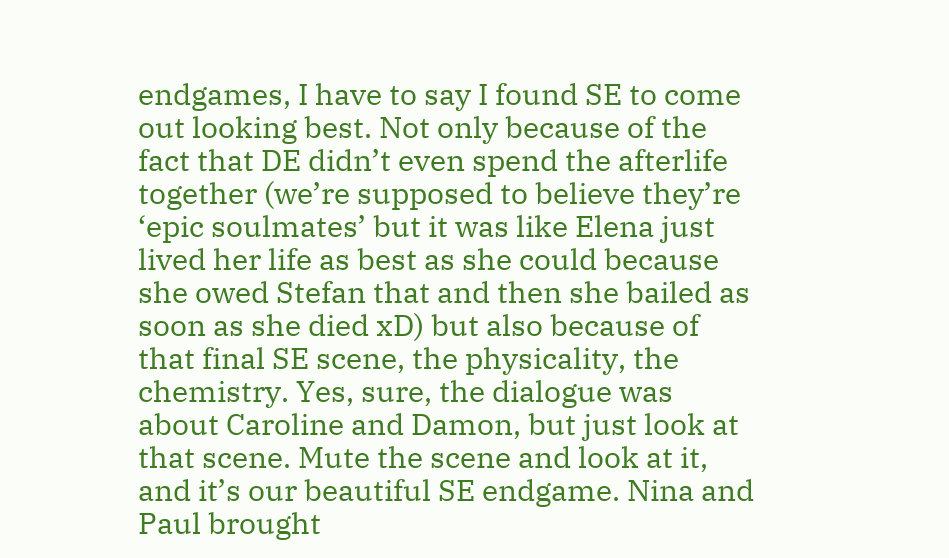endgames, I have to say I found SE to come out looking best. Not only because of the fact that DE didn’t even spend the afterlife together (we’re supposed to believe they’re ‘epic soulmates’ but it was like Elena just lived her life as best as she could because she owed Stefan that and then she bailed as soon as she died xD) but also because of that final SE scene, the physicality, the chemistry. Yes, sure, the dialogue was about Caroline and Damon, but just look at that scene. Mute the scene and look at it, and it’s our beautiful SE endgame. Nina and Paul brought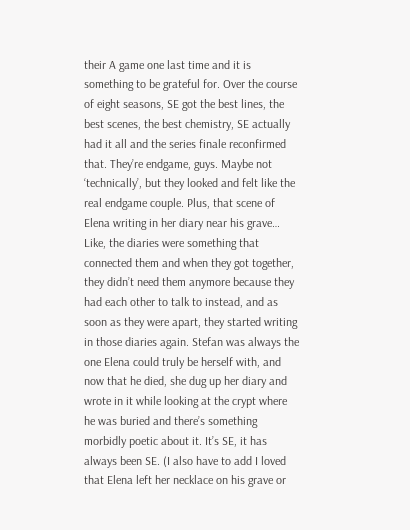their A game one last time and it is something to be grateful for. Over the course of eight seasons, SE got the best lines, the best scenes, the best chemistry, SE actually had it all and the series finale reconfirmed that. They’re endgame, guys. Maybe not ‘technically’, but they looked and felt like the real endgame couple. Plus, that scene of Elena writing in her diary near his grave… Like, the diaries were something that connected them and when they got together, they didn’t need them anymore because they had each other to talk to instead, and as soon as they were apart, they started writing in those diaries again. Stefan was always the one Elena could truly be herself with, and now that he died, she dug up her diary and wrote in it while looking at the crypt where he was buried and there’s something morbidly poetic about it. It’s SE, it has always been SE. (I also have to add I loved that Elena left her necklace on his grave or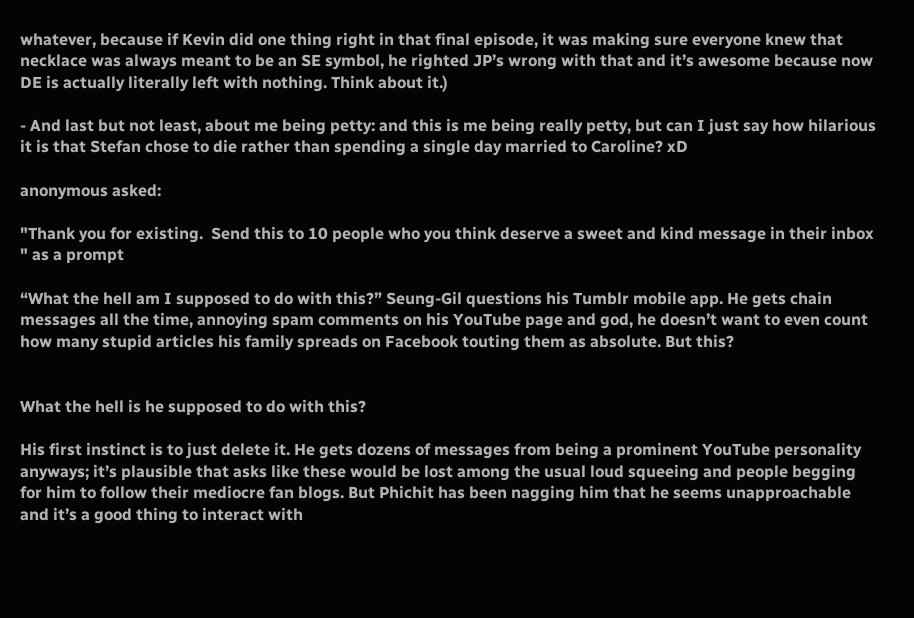whatever, because if Kevin did one thing right in that final episode, it was making sure everyone knew that necklace was always meant to be an SE symbol, he righted JP’s wrong with that and it’s awesome because now DE is actually literally left with nothing. Think about it.)

- And last but not least, about me being petty: and this is me being really petty, but can I just say how hilarious it is that Stefan chose to die rather than spending a single day married to Caroline? xD

anonymous asked:

"Thank you for existing.  Send this to 10 people who you think deserve a sweet and kind message in their inbox " as a prompt

“What the hell am I supposed to do with this?” Seung-Gil questions his Tumblr mobile app. He gets chain messages all the time, annoying spam comments on his YouTube page and god, he doesn’t want to even count how many stupid articles his family spreads on Facebook touting them as absolute. But this?


What the hell is he supposed to do with this?

His first instinct is to just delete it. He gets dozens of messages from being a prominent YouTube personality anyways; it’s plausible that asks like these would be lost among the usual loud squeeing and people begging for him to follow their mediocre fan blogs. But Phichit has been nagging him that he seems unapproachable and it’s a good thing to interact with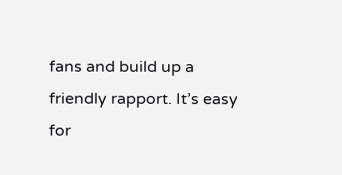fans and build up a friendly rapport. It’s easy for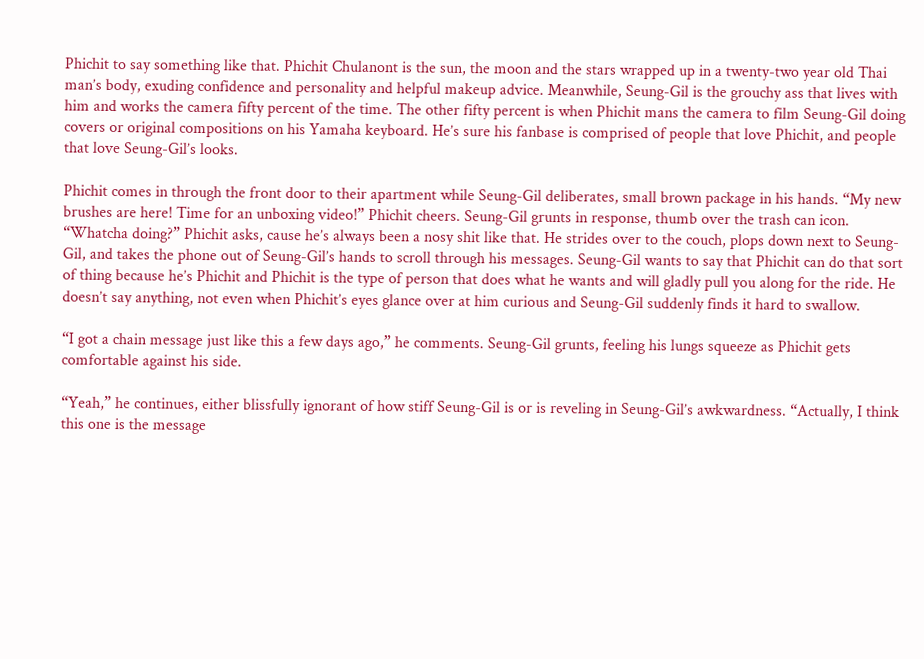Phichit to say something like that. Phichit Chulanont is the sun, the moon and the stars wrapped up in a twenty-two year old Thai man’s body, exuding confidence and personality and helpful makeup advice. Meanwhile, Seung-Gil is the grouchy ass that lives with him and works the camera fifty percent of the time. The other fifty percent is when Phichit mans the camera to film Seung-Gil doing covers or original compositions on his Yamaha keyboard. He’s sure his fanbase is comprised of people that love Phichit, and people that love Seung-Gil’s looks.

Phichit comes in through the front door to their apartment while Seung-Gil deliberates, small brown package in his hands. “My new brushes are here! Time for an unboxing video!” Phichit cheers. Seung-Gil grunts in response, thumb over the trash can icon. “Whatcha doing?” Phichit asks, cause he’s always been a nosy shit like that. He strides over to the couch, plops down next to Seung-Gil, and takes the phone out of Seung-Gil’s hands to scroll through his messages. Seung-Gil wants to say that Phichit can do that sort of thing because he’s Phichit and Phichit is the type of person that does what he wants and will gladly pull you along for the ride. He doesn’t say anything, not even when Phichit’s eyes glance over at him curious and Seung-Gil suddenly finds it hard to swallow.

“I got a chain message just like this a few days ago,” he comments. Seung-Gil grunts, feeling his lungs squeeze as Phichit gets comfortable against his side.

“Yeah,” he continues, either blissfully ignorant of how stiff Seung-Gil is or is reveling in Seung-Gil’s awkwardness. “Actually, I think this one is the message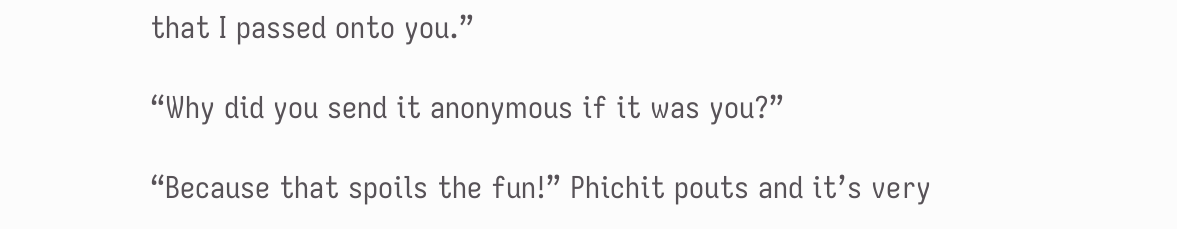that I passed onto you.”

“Why did you send it anonymous if it was you?”

“Because that spoils the fun!” Phichit pouts and it’s very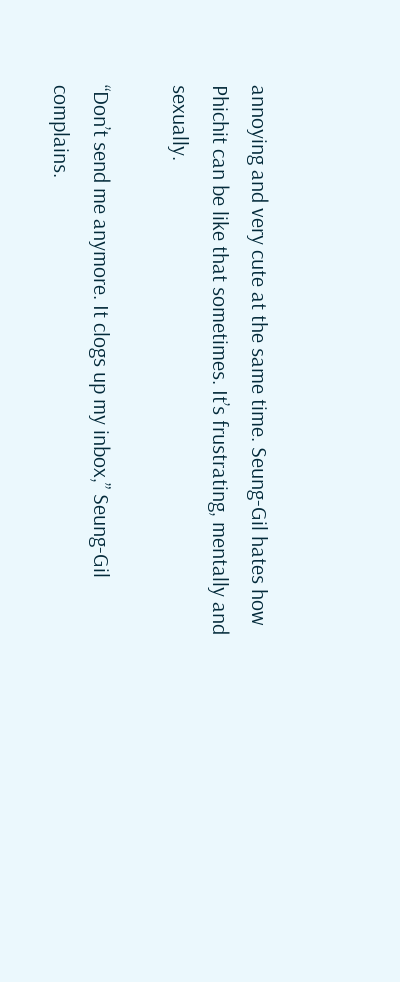annoying and very cute at the same time. Seung-Gil hates how Phichit can be like that sometimes. It’s frustrating, mentally and sexually.

“Don’t send me anymore. It clogs up my inbox,” Seung-Gil complains.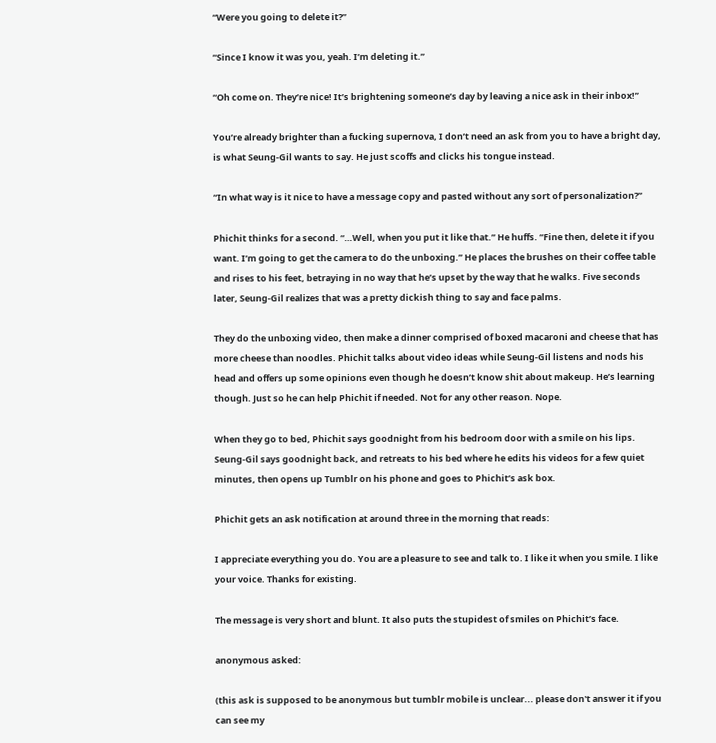“Were you going to delete it?”

“Since I know it was you, yeah. I’m deleting it.”

“Oh come on. They’re nice! It’s brightening someone’s day by leaving a nice ask in their inbox!”

You’re already brighter than a fucking supernova, I don’t need an ask from you to have a bright day, is what Seung-Gil wants to say. He just scoffs and clicks his tongue instead.

“In what way is it nice to have a message copy and pasted without any sort of personalization?”

Phichit thinks for a second. “…Well, when you put it like that.” He huffs. “Fine then, delete it if you want. I’m going to get the camera to do the unboxing.” He places the brushes on their coffee table and rises to his feet, betraying in no way that he’s upset by the way that he walks. Five seconds later, Seung-Gil realizes that was a pretty dickish thing to say and face palms.

They do the unboxing video, then make a dinner comprised of boxed macaroni and cheese that has more cheese than noodles. Phichit talks about video ideas while Seung-Gil listens and nods his head and offers up some opinions even though he doesn’t know shit about makeup. He’s learning though. Just so he can help Phichit if needed. Not for any other reason. Nope.

When they go to bed, Phichit says goodnight from his bedroom door with a smile on his lips. Seung-Gil says goodnight back, and retreats to his bed where he edits his videos for a few quiet minutes, then opens up Tumblr on his phone and goes to Phichit’s ask box.

Phichit gets an ask notification at around three in the morning that reads:

I appreciate everything you do. You are a pleasure to see and talk to. I like it when you smile. I like your voice. Thanks for existing.

The message is very short and blunt. It also puts the stupidest of smiles on Phichit’s face.

anonymous asked:

(this ask is supposed to be anonymous but tumblr mobile is unclear... please don't answer it if you can see my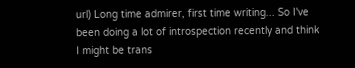url) Long time admirer, first time writing... So I've been doing a lot of introspection recently and think I might be trans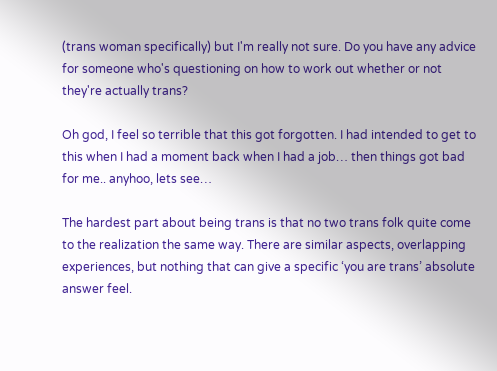(trans woman specifically) but I'm really not sure. Do you have any advice for someone who's questioning on how to work out whether or not they're actually trans?

Oh god, I feel so terrible that this got forgotten. I had intended to get to this when I had a moment back when I had a job… then things got bad for me.. anyhoo, lets see…

The hardest part about being trans is that no two trans folk quite come to the realization the same way. There are similar aspects, overlapping experiences, but nothing that can give a specific ‘you are trans’ absolute answer feel.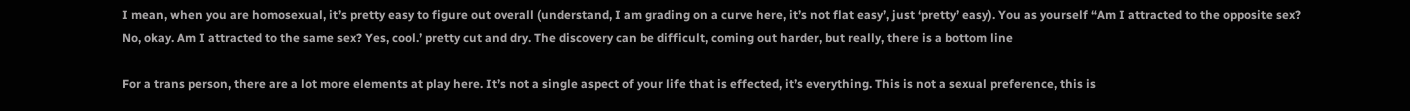I mean, when you are homosexual, it’s pretty easy to figure out overall (understand, I am grading on a curve here, it’s not flat easy’, just ‘pretty’ easy). You as yourself “Am I attracted to the opposite sex? No, okay. Am I attracted to the same sex? Yes, cool.’ pretty cut and dry. The discovery can be difficult, coming out harder, but really, there is a bottom line

For a trans person, there are a lot more elements at play here. It’s not a single aspect of your life that is effected, it’s everything. This is not a sexual preference, this is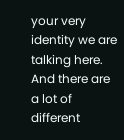your very identity we are talking here. And there are a lot of different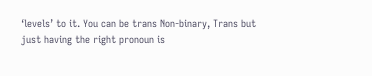‘levels’ to it. You can be trans Non-binary, Trans but just having the right pronoun is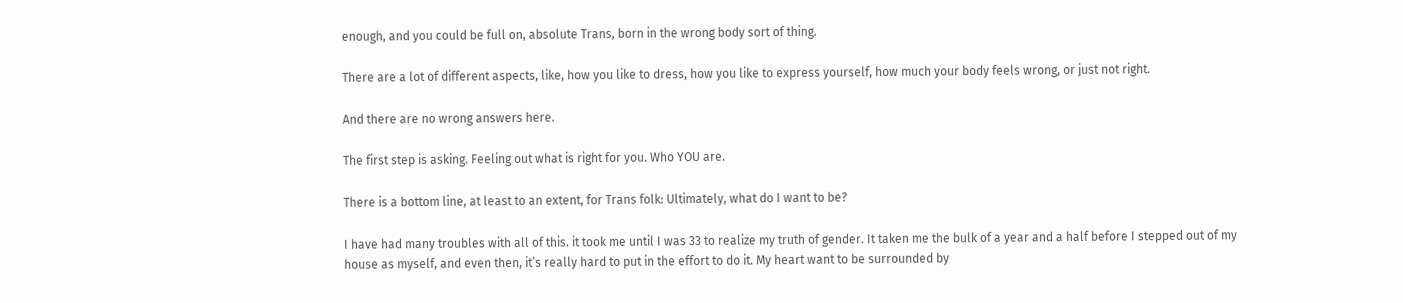enough, and you could be full on, absolute Trans, born in the wrong body sort of thing.

There are a lot of different aspects, like, how you like to dress, how you like to express yourself, how much your body feels wrong, or just not right.

And there are no wrong answers here.

The first step is asking. Feeling out what is right for you. Who YOU are.

There is a bottom line, at least to an extent, for Trans folk: Ultimately, what do I want to be?

I have had many troubles with all of this. it took me until I was 33 to realize my truth of gender. It taken me the bulk of a year and a half before I stepped out of my house as myself, and even then, it’s really hard to put in the effort to do it. My heart want to be surrounded by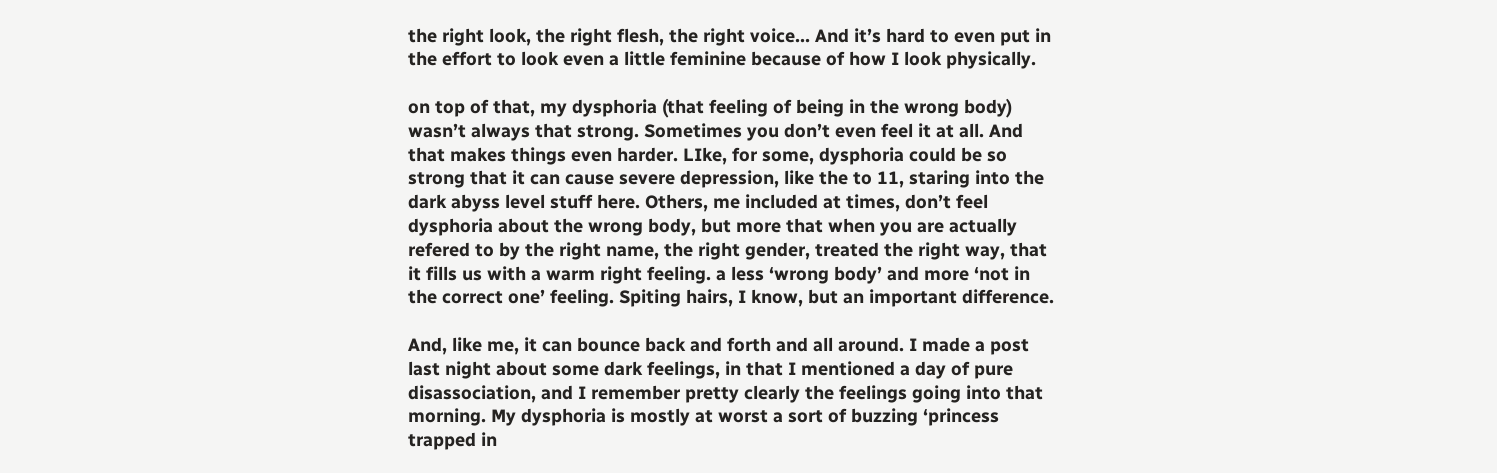the right look, the right flesh, the right voice… And it’s hard to even put in the effort to look even a little feminine because of how I look physically.

on top of that, my dysphoria (that feeling of being in the wrong body) wasn’t always that strong. Sometimes you don’t even feel it at all. And that makes things even harder. LIke, for some, dysphoria could be so strong that it can cause severe depression, like the to 11, staring into the dark abyss level stuff here. Others, me included at times, don’t feel dysphoria about the wrong body, but more that when you are actually refered to by the right name, the right gender, treated the right way, that it fills us with a warm right feeling. a less ‘wrong body’ and more ‘not in the correct one’ feeling. Spiting hairs, I know, but an important difference.

And, like me, it can bounce back and forth and all around. I made a post last night about some dark feelings, in that I mentioned a day of pure disassociation, and I remember pretty clearly the feelings going into that morning. My dysphoria is mostly at worst a sort of buzzing ‘princess trapped in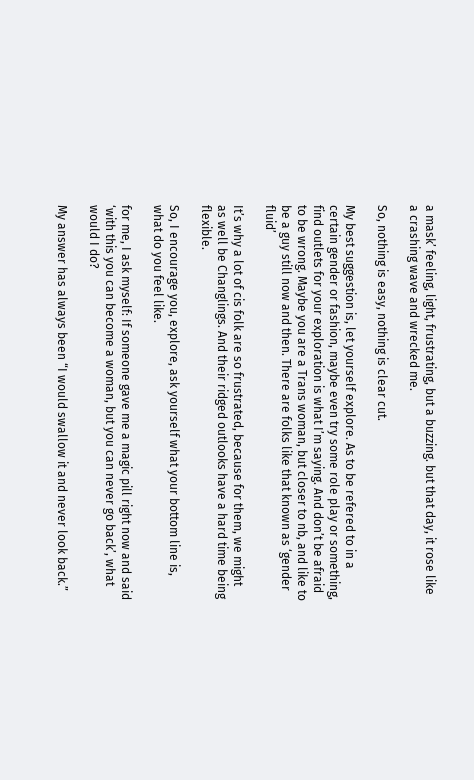a mask’ feeling, light, frustrating, but a buzzing. but that day, it rose like a crashing wave and wrecked me.

So, nothing is easy, nothing is clear cut.

My best suggestion is, let yourself explore. As to be refered to in a certain gender or fashion, maybe even try some role play or something, find outlets for your exploration is what I’m saying. And don’t be afraid to be wrong. Maybe you are a Trans woman, but closer to nb, and like to be a guy still now and then. There are folks like that known as ‘gender fluid’

It’s why a lot of cis folk are so frustrated, because for them, we might as well be Changlings. And their ridged outlooks have a hard time being flexible.

So, I encourage you, explore, ask yourself what your bottom line is, what do you feel like.

for me, I ask myself: If someone gave me a magic pill right now and said ‘with this you can become a woman, but you can never go back’, what would I do?

My answer has always been “I would swallow it and never look back.”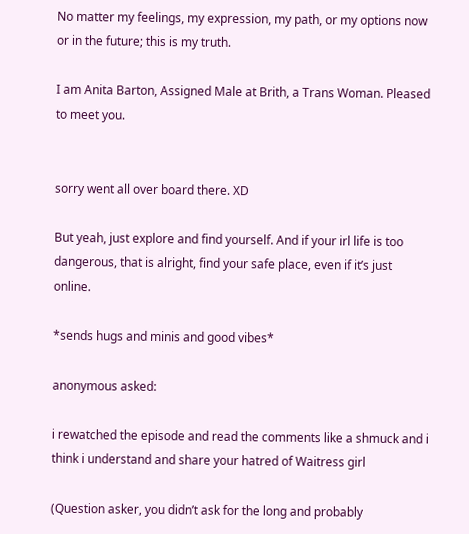No matter my feelings, my expression, my path, or my options now or in the future; this is my truth.

I am Anita Barton, Assigned Male at Brith, a Trans Woman. Pleased to meet you.


sorry went all over board there. XD

But yeah, just explore and find yourself. And if your irl life is too dangerous, that is alright, find your safe place, even if it’s just online.

*sends hugs and minis and good vibes*

anonymous asked:

i rewatched the episode and read the comments like a shmuck and i think i understand and share your hatred of Waitress girl

(Question asker, you didn’t ask for the long and probably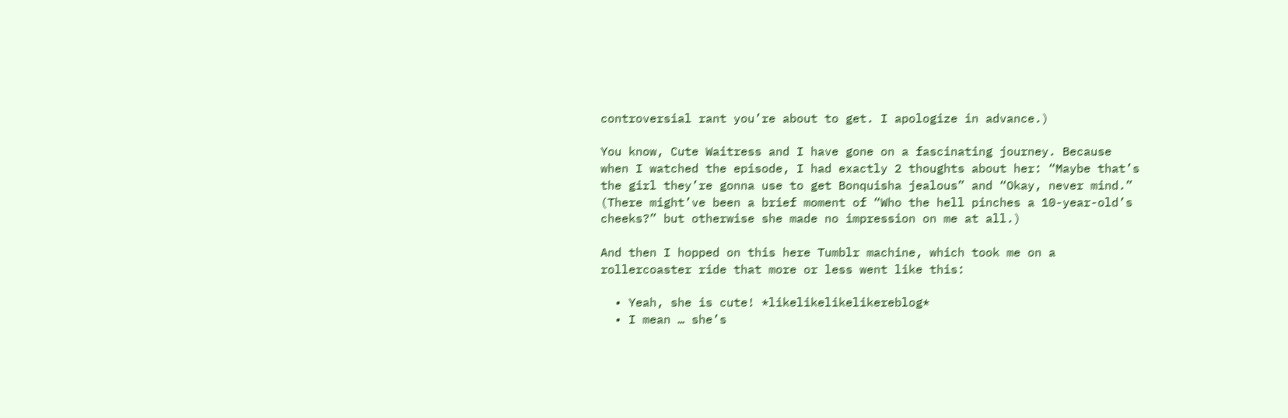controversial rant you’re about to get. I apologize in advance.)

You know, Cute Waitress and I have gone on a fascinating journey. Because when I watched the episode, I had exactly 2 thoughts about her: “Maybe that’s the girl they’re gonna use to get Bonquisha jealous” and “Okay, never mind.” (There might’ve been a brief moment of “Who the hell pinches a 10-year-old’s cheeks?” but otherwise she made no impression on me at all.)

And then I hopped on this here Tumblr machine, which took me on a rollercoaster ride that more or less went like this:

  • Yeah, she is cute! *likelikelikelikereblog*
  • I mean … she’s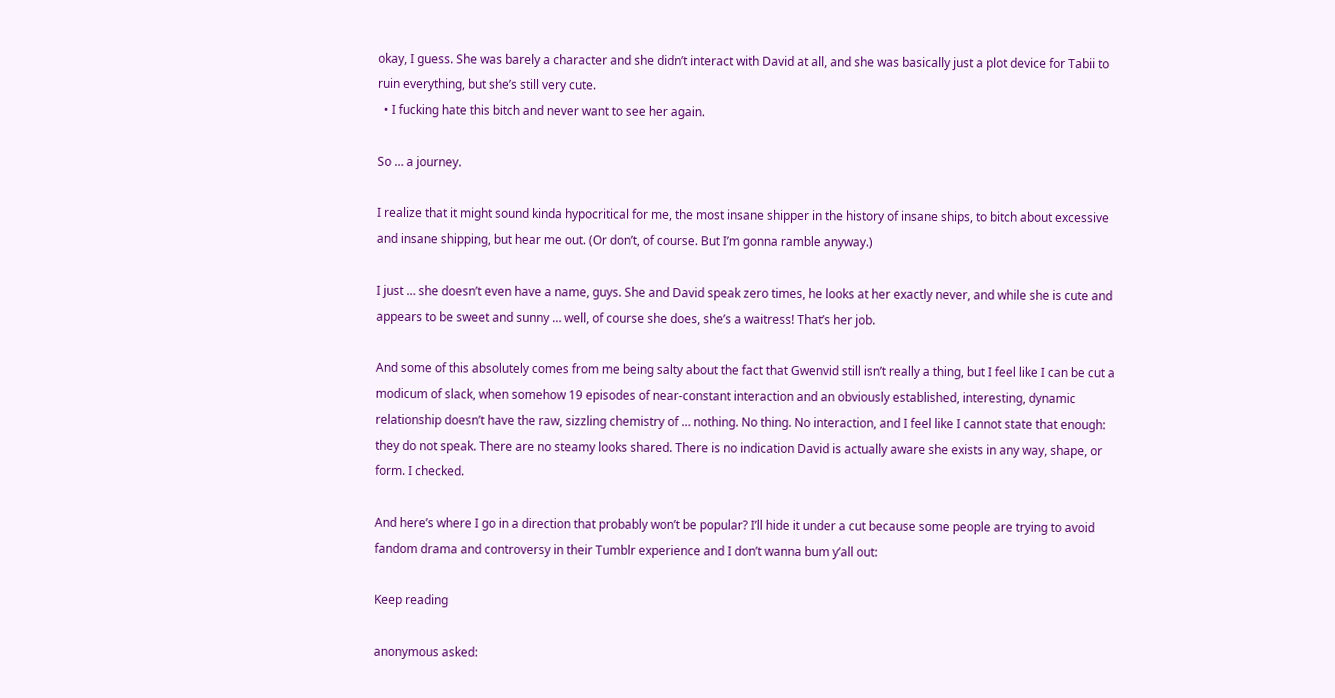okay, I guess. She was barely a character and she didn’t interact with David at all, and she was basically just a plot device for Tabii to ruin everything, but she’s still very cute.
  • I fucking hate this bitch and never want to see her again.

So … a journey.

I realize that it might sound kinda hypocritical for me, the most insane shipper in the history of insane ships, to bitch about excessive and insane shipping, but hear me out. (Or don’t, of course. But I’m gonna ramble anyway.)

I just … she doesn’t even have a name, guys. She and David speak zero times, he looks at her exactly never, and while she is cute and appears to be sweet and sunny … well, of course she does, she’s a waitress! That’s her job.

And some of this absolutely comes from me being salty about the fact that Gwenvid still isn’t really a thing, but I feel like I can be cut a modicum of slack, when somehow 19 episodes of near-constant interaction and an obviously established, interesting, dynamic relationship doesn’t have the raw, sizzling chemistry of … nothing. No thing. No interaction, and I feel like I cannot state that enough: they do not speak. There are no steamy looks shared. There is no indication David is actually aware she exists in any way, shape, or form. I checked.

And here’s where I go in a direction that probably won’t be popular? I’ll hide it under a cut because some people are trying to avoid fandom drama and controversy in their Tumblr experience and I don’t wanna bum y’all out:

Keep reading

anonymous asked: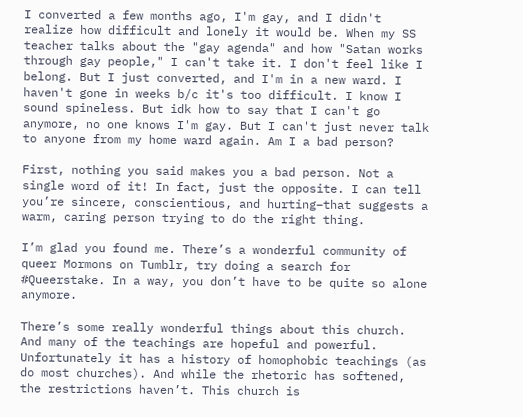I converted a few months ago, I'm gay, and I didn't realize how difficult and lonely it would be. When my SS teacher talks about the "gay agenda" and how "Satan works through gay people," I can't take it. I don't feel like I belong. But I just converted, and I'm in a new ward. I haven't gone in weeks b/c it's too difficult. I know I sound spineless. But idk how to say that I can't go anymore, no one knows I'm gay. But I can't just never talk to anyone from my home ward again. Am I a bad person?

First, nothing you said makes you a bad person. Not a single word of it! In fact, just the opposite. I can tell you’re sincere, conscientious, and hurting–that suggests a warm, caring person trying to do the right thing.

I’m glad you found me. There’s a wonderful community of queer Mormons on Tumblr, try doing a search for #Queerstake. In a way, you don’t have to be quite so alone anymore.

There’s some really wonderful things about this church. And many of the teachings are hopeful and powerful. Unfortunately it has a history of homophobic teachings (as do most churches). And while the rhetoric has softened, the restrictions haven’t. This church is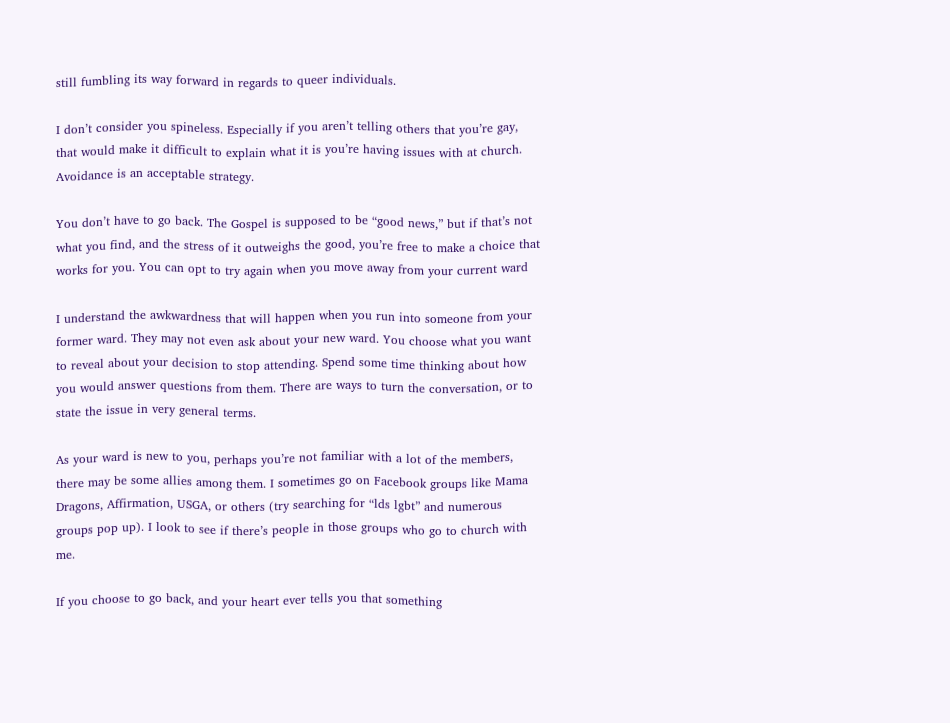still fumbling its way forward in regards to queer individuals.

I don’t consider you spineless. Especially if you aren’t telling others that you’re gay, that would make it difficult to explain what it is you’re having issues with at church. Avoidance is an acceptable strategy.

You don’t have to go back. The Gospel is supposed to be “good news,” but if that’s not what you find, and the stress of it outweighs the good, you’re free to make a choice that works for you. You can opt to try again when you move away from your current ward

I understand the awkwardness that will happen when you run into someone from your former ward. They may not even ask about your new ward. You choose what you want to reveal about your decision to stop attending. Spend some time thinking about how you would answer questions from them. There are ways to turn the conversation, or to state the issue in very general terms.

As your ward is new to you, perhaps you’re not familiar with a lot of the members, there may be some allies among them. I sometimes go on Facebook groups like Mama Dragons, Affirmation, USGA, or others (try searching for “lds lgbt” and numerous groups pop up). I look to see if there’s people in those groups who go to church with me.

If you choose to go back, and your heart ever tells you that something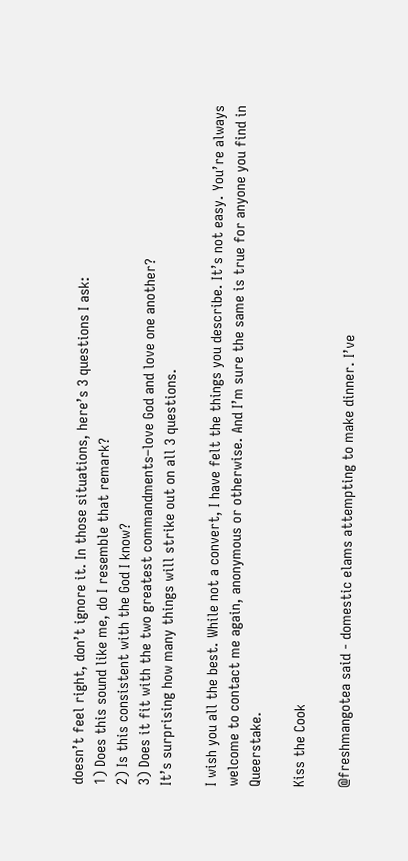doesn’t feel right, don’t ignore it. In those situations, here’s 3 questions I ask:
1) Does this sound like me, do I resemble that remark?
2) Is this consistent with the God I know?
3) Does it fit with the two greatest commandments–love God and love one another?
It’s surprising how many things will strike out on all 3 questions.

I wish you all the best. While not a convert, I have felt the things you describe. It’s not easy. You’re always welcome to contact me again, anonymous or otherwise. And I’m sure the same is true for anyone you find in Queerstake.

Kiss the Cook

@freshmangotea said - domestic elams attempting to make dinner. I’ve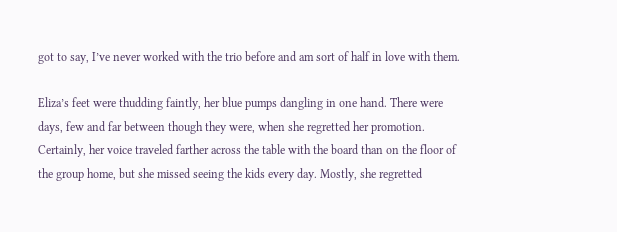got to say, I’ve never worked with the trio before and am sort of half in love with them.

Eliza’s feet were thudding faintly, her blue pumps dangling in one hand. There were days, few and far between though they were, when she regretted her promotion. Certainly, her voice traveled farther across the table with the board than on the floor of the group home, but she missed seeing the kids every day. Mostly, she regretted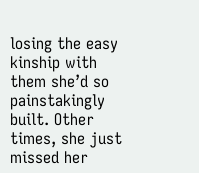losing the easy kinship with them she’d so painstakingly built. Other times, she just missed her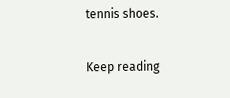tennis shoes.

Keep reading